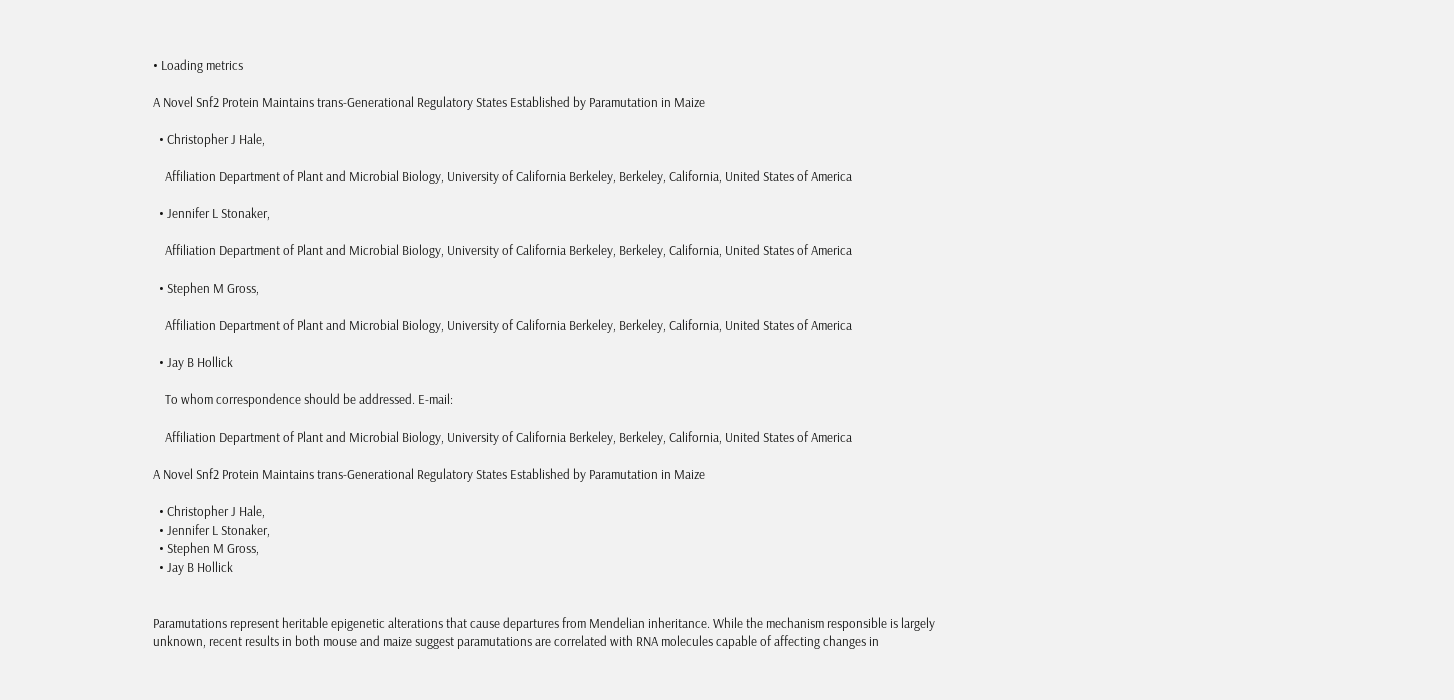• Loading metrics

A Novel Snf2 Protein Maintains trans-Generational Regulatory States Established by Paramutation in Maize

  • Christopher J Hale,

    Affiliation Department of Plant and Microbial Biology, University of California Berkeley, Berkeley, California, United States of America

  • Jennifer L Stonaker,

    Affiliation Department of Plant and Microbial Biology, University of California Berkeley, Berkeley, California, United States of America

  • Stephen M Gross,

    Affiliation Department of Plant and Microbial Biology, University of California Berkeley, Berkeley, California, United States of America

  • Jay B Hollick

    To whom correspondence should be addressed. E-mail:

    Affiliation Department of Plant and Microbial Biology, University of California Berkeley, Berkeley, California, United States of America

A Novel Snf2 Protein Maintains trans-Generational Regulatory States Established by Paramutation in Maize

  • Christopher J Hale,
  • Jennifer L Stonaker,
  • Stephen M Gross,
  • Jay B Hollick


Paramutations represent heritable epigenetic alterations that cause departures from Mendelian inheritance. While the mechanism responsible is largely unknown, recent results in both mouse and maize suggest paramutations are correlated with RNA molecules capable of affecting changes in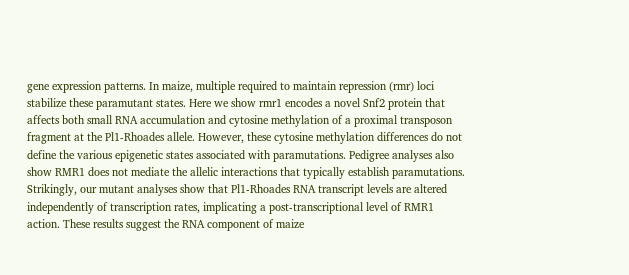gene expression patterns. In maize, multiple required to maintain repression (rmr) loci stabilize these paramutant states. Here we show rmr1 encodes a novel Snf2 protein that affects both small RNA accumulation and cytosine methylation of a proximal transposon fragment at the Pl1-Rhoades allele. However, these cytosine methylation differences do not define the various epigenetic states associated with paramutations. Pedigree analyses also show RMR1 does not mediate the allelic interactions that typically establish paramutations. Strikingly, our mutant analyses show that Pl1-Rhoades RNA transcript levels are altered independently of transcription rates, implicating a post-transcriptional level of RMR1 action. These results suggest the RNA component of maize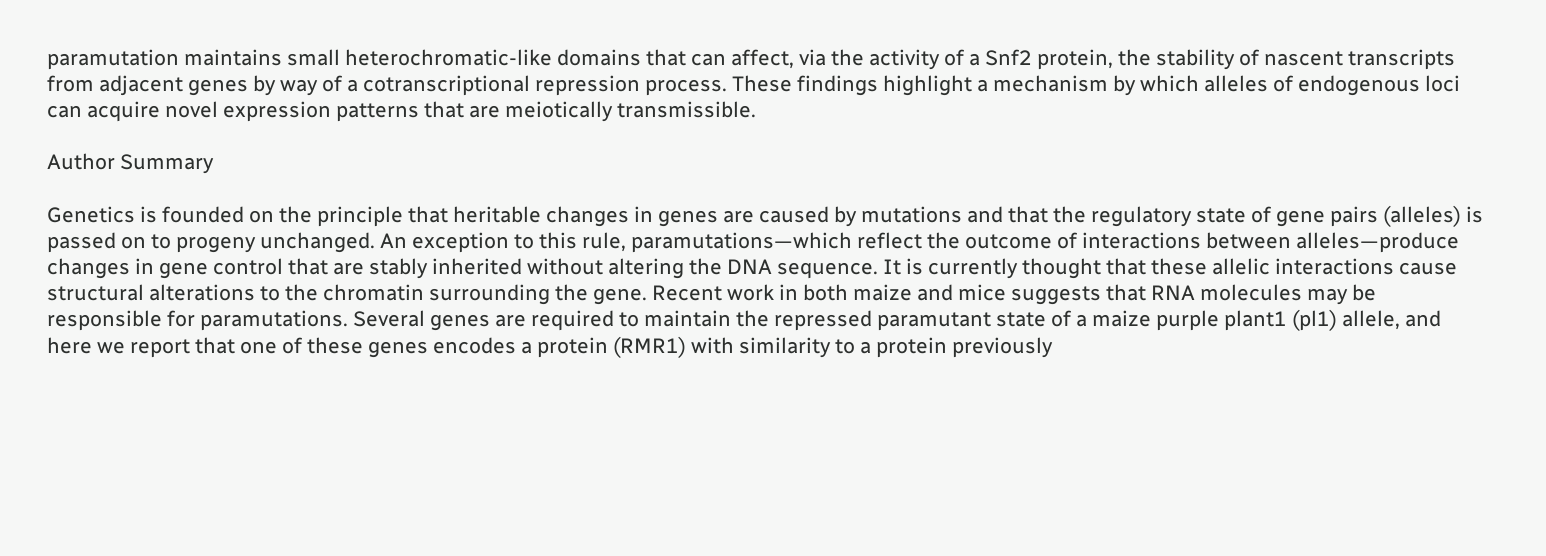paramutation maintains small heterochromatic-like domains that can affect, via the activity of a Snf2 protein, the stability of nascent transcripts from adjacent genes by way of a cotranscriptional repression process. These findings highlight a mechanism by which alleles of endogenous loci can acquire novel expression patterns that are meiotically transmissible.

Author Summary

Genetics is founded on the principle that heritable changes in genes are caused by mutations and that the regulatory state of gene pairs (alleles) is passed on to progeny unchanged. An exception to this rule, paramutations—which reflect the outcome of interactions between alleles—produce changes in gene control that are stably inherited without altering the DNA sequence. It is currently thought that these allelic interactions cause structural alterations to the chromatin surrounding the gene. Recent work in both maize and mice suggests that RNA molecules may be responsible for paramutations. Several genes are required to maintain the repressed paramutant state of a maize purple plant1 (pl1) allele, and here we report that one of these genes encodes a protein (RMR1) with similarity to a protein previously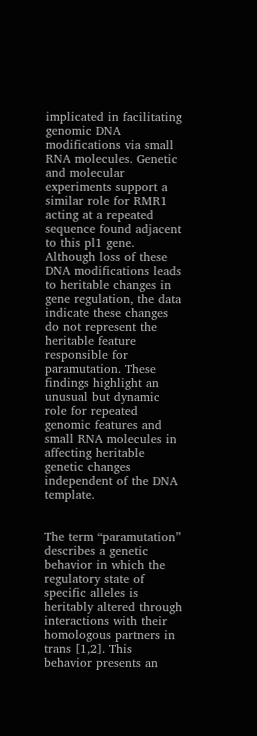implicated in facilitating genomic DNA modifications via small RNA molecules. Genetic and molecular experiments support a similar role for RMR1 acting at a repeated sequence found adjacent to this pl1 gene. Although loss of these DNA modifications leads to heritable changes in gene regulation, the data indicate these changes do not represent the heritable feature responsible for paramutation. These findings highlight an unusual but dynamic role for repeated genomic features and small RNA molecules in affecting heritable genetic changes independent of the DNA template.


The term “paramutation” describes a genetic behavior in which the regulatory state of specific alleles is heritably altered through interactions with their homologous partners in trans [1,2]. This behavior presents an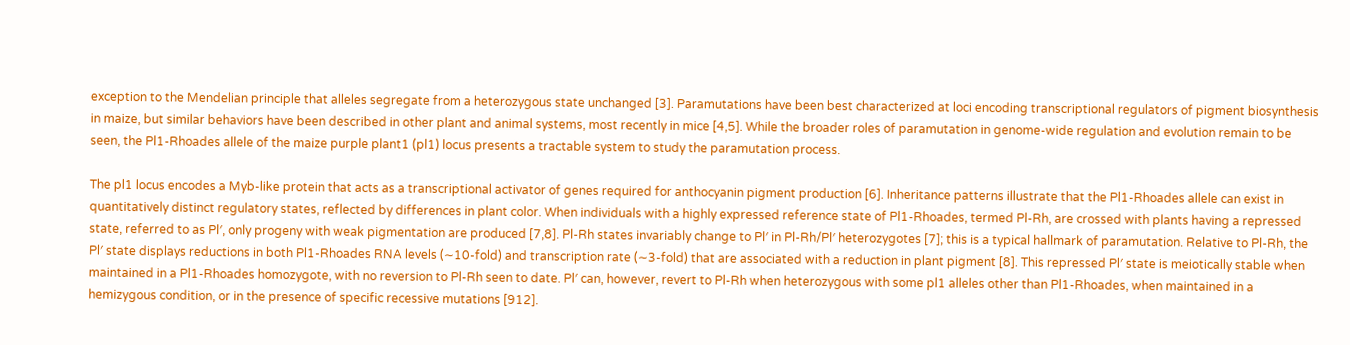exception to the Mendelian principle that alleles segregate from a heterozygous state unchanged [3]. Paramutations have been best characterized at loci encoding transcriptional regulators of pigment biosynthesis in maize, but similar behaviors have been described in other plant and animal systems, most recently in mice [4,5]. While the broader roles of paramutation in genome-wide regulation and evolution remain to be seen, the Pl1-Rhoades allele of the maize purple plant1 (pl1) locus presents a tractable system to study the paramutation process.

The pl1 locus encodes a Myb-like protein that acts as a transcriptional activator of genes required for anthocyanin pigment production [6]. Inheritance patterns illustrate that the Pl1-Rhoades allele can exist in quantitatively distinct regulatory states, reflected by differences in plant color. When individuals with a highly expressed reference state of Pl1-Rhoades, termed Pl-Rh, are crossed with plants having a repressed state, referred to as Pl′, only progeny with weak pigmentation are produced [7,8]. Pl-Rh states invariably change to Pl′ in Pl-Rh/Pl′ heterozygotes [7]; this is a typical hallmark of paramutation. Relative to Pl-Rh, the Pl′ state displays reductions in both Pl1-Rhoades RNA levels (∼10-fold) and transcription rate (∼3-fold) that are associated with a reduction in plant pigment [8]. This repressed Pl′ state is meiotically stable when maintained in a Pl1-Rhoades homozygote, with no reversion to Pl-Rh seen to date. Pl′ can, however, revert to Pl-Rh when heterozygous with some pl1 alleles other than Pl1-Rhoades, when maintained in a hemizygous condition, or in the presence of specific recessive mutations [912].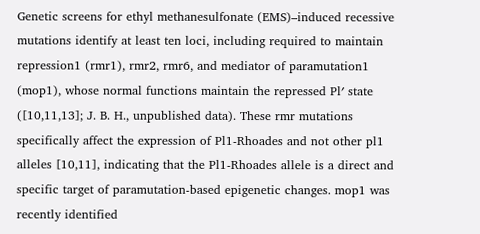Genetic screens for ethyl methanesulfonate (EMS)–induced recessive mutations identify at least ten loci, including required to maintain repression1 (rmr1), rmr2, rmr6, and mediator of paramutation1 (mop1), whose normal functions maintain the repressed Pl′ state ([10,11,13]; J. B. H., unpublished data). These rmr mutations specifically affect the expression of Pl1-Rhoades and not other pl1 alleles [10,11], indicating that the Pl1-Rhoades allele is a direct and specific target of paramutation-based epigenetic changes. mop1 was recently identified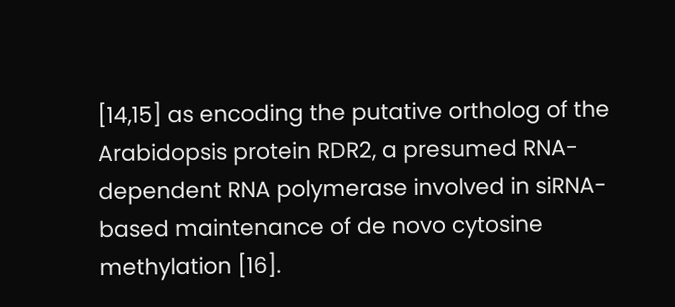[14,15] as encoding the putative ortholog of the Arabidopsis protein RDR2, a presumed RNA-dependent RNA polymerase involved in siRNA-based maintenance of de novo cytosine methylation [16].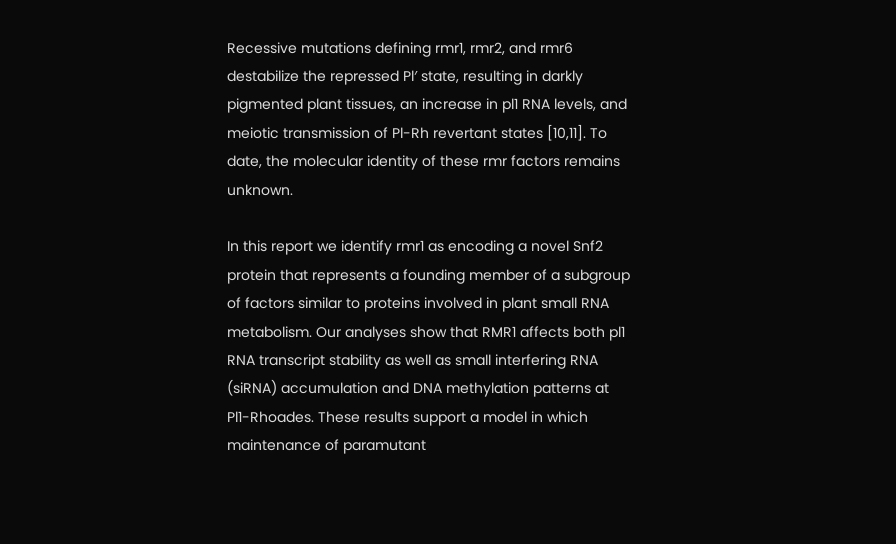Recessive mutations defining rmr1, rmr2, and rmr6 destabilize the repressed Pl′ state, resulting in darkly pigmented plant tissues, an increase in pl1 RNA levels, and meiotic transmission of Pl-Rh revertant states [10,11]. To date, the molecular identity of these rmr factors remains unknown.

In this report we identify rmr1 as encoding a novel Snf2 protein that represents a founding member of a subgroup of factors similar to proteins involved in plant small RNA metabolism. Our analyses show that RMR1 affects both pl1 RNA transcript stability as well as small interfering RNA (siRNA) accumulation and DNA methylation patterns at Pl1-Rhoades. These results support a model in which maintenance of paramutant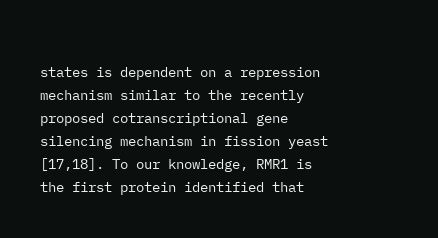states is dependent on a repression mechanism similar to the recently proposed cotranscriptional gene silencing mechanism in fission yeast [17,18]. To our knowledge, RMR1 is the first protein identified that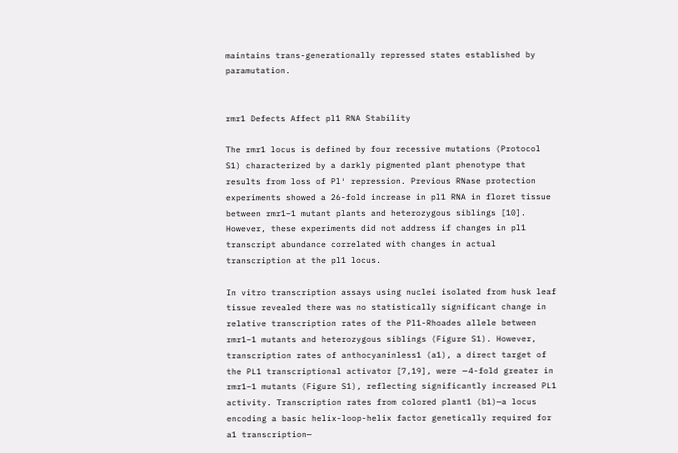maintains trans-generationally repressed states established by paramutation.


rmr1 Defects Affect pl1 RNA Stability

The rmr1 locus is defined by four recessive mutations (Protocol S1) characterized by a darkly pigmented plant phenotype that results from loss of Pl′ repression. Previous RNase protection experiments showed a 26-fold increase in pl1 RNA in floret tissue between rmr1–1 mutant plants and heterozygous siblings [10]. However, these experiments did not address if changes in pl1 transcript abundance correlated with changes in actual transcription at the pl1 locus.

In vitro transcription assays using nuclei isolated from husk leaf tissue revealed there was no statistically significant change in relative transcription rates of the Pl1-Rhoades allele between rmr1–1 mutants and heterozygous siblings (Figure S1). However, transcription rates of anthocyaninless1 (a1), a direct target of the PL1 transcriptional activator [7,19], were ∼4-fold greater in rmr1–1 mutants (Figure S1), reflecting significantly increased PL1 activity. Transcription rates from colored plant1 (b1)—a locus encoding a basic helix-loop-helix factor genetically required for a1 transcription—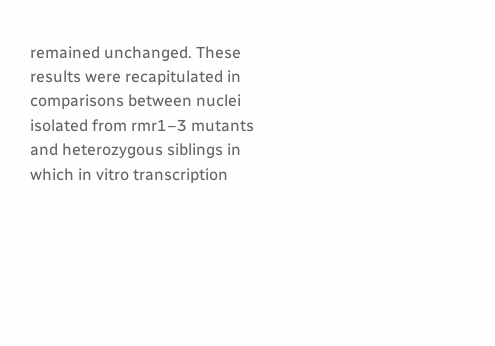remained unchanged. These results were recapitulated in comparisons between nuclei isolated from rmr1–3 mutants and heterozygous siblings in which in vitro transcription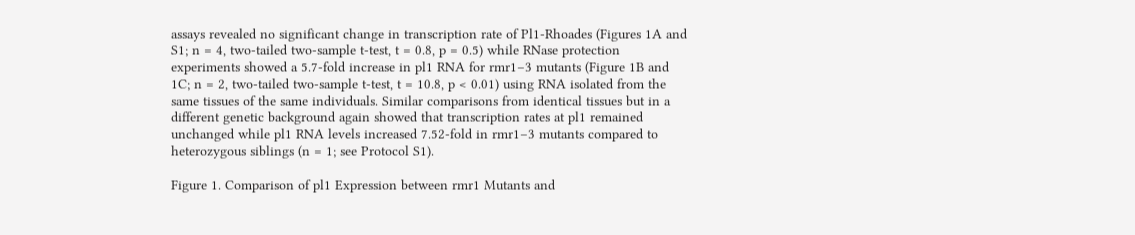assays revealed no significant change in transcription rate of Pl1-Rhoades (Figures 1A and S1; n = 4, two-tailed two-sample t-test, t = 0.8, p = 0.5) while RNase protection experiments showed a 5.7-fold increase in pl1 RNA for rmr1–3 mutants (Figure 1B and 1C; n = 2, two-tailed two-sample t-test, t = 10.8, p < 0.01) using RNA isolated from the same tissues of the same individuals. Similar comparisons from identical tissues but in a different genetic background again showed that transcription rates at pl1 remained unchanged while pl1 RNA levels increased 7.52-fold in rmr1–3 mutants compared to heterozygous siblings (n = 1; see Protocol S1).

Figure 1. Comparison of pl1 Expression between rmr1 Mutants and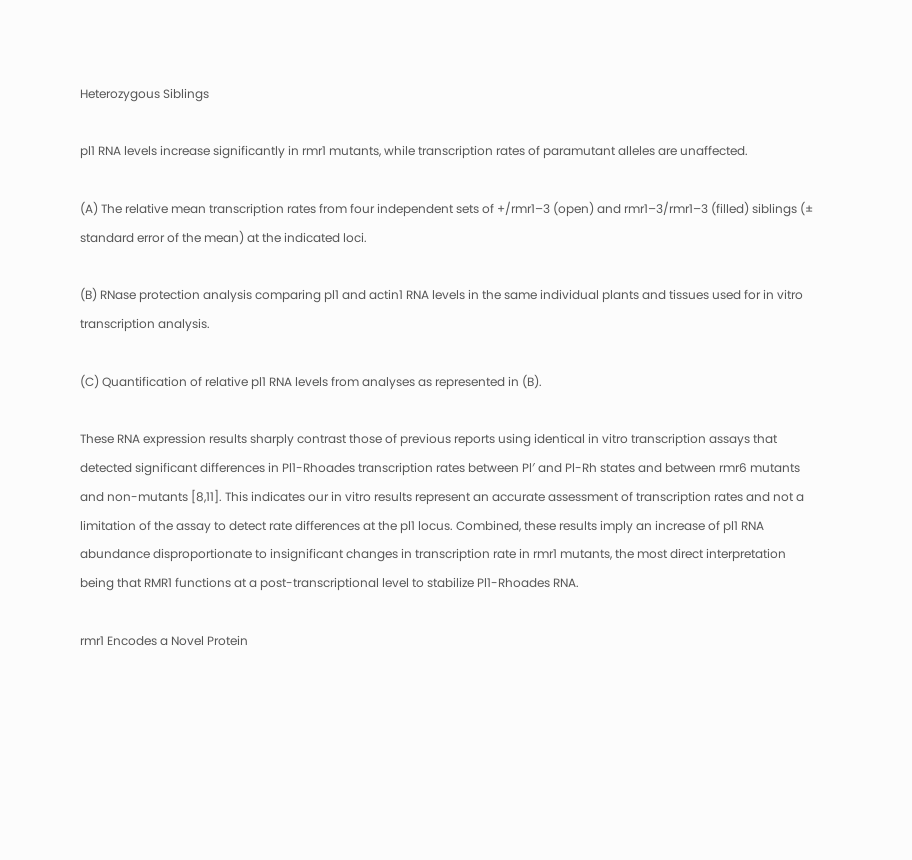Heterozygous Siblings

pl1 RNA levels increase significantly in rmr1 mutants, while transcription rates of paramutant alleles are unaffected.

(A) The relative mean transcription rates from four independent sets of +/rmr1–3 (open) and rmr1–3/rmr1–3 (filled) siblings (± standard error of the mean) at the indicated loci.

(B) RNase protection analysis comparing pl1 and actin1 RNA levels in the same individual plants and tissues used for in vitro transcription analysis.

(C) Quantification of relative pl1 RNA levels from analyses as represented in (B).

These RNA expression results sharply contrast those of previous reports using identical in vitro transcription assays that detected significant differences in Pl1-Rhoades transcription rates between Pl′ and Pl-Rh states and between rmr6 mutants and non-mutants [8,11]. This indicates our in vitro results represent an accurate assessment of transcription rates and not a limitation of the assay to detect rate differences at the pl1 locus. Combined, these results imply an increase of pl1 RNA abundance disproportionate to insignificant changes in transcription rate in rmr1 mutants, the most direct interpretation being that RMR1 functions at a post-transcriptional level to stabilize Pl1-Rhoades RNA.

rmr1 Encodes a Novel Protein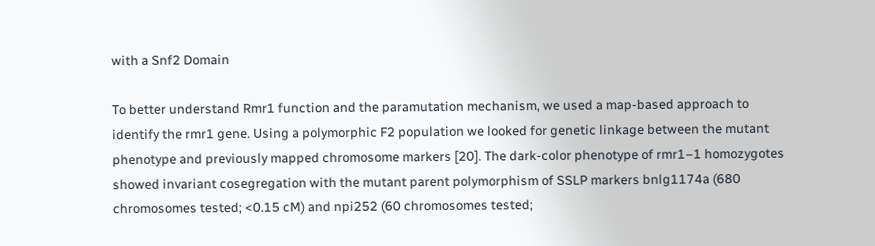with a Snf2 Domain

To better understand Rmr1 function and the paramutation mechanism, we used a map-based approach to identify the rmr1 gene. Using a polymorphic F2 population we looked for genetic linkage between the mutant phenotype and previously mapped chromosome markers [20]. The dark-color phenotype of rmr1–1 homozygotes showed invariant cosegregation with the mutant parent polymorphism of SSLP markers bnlg1174a (680 chromosomes tested; <0.15 cM) and npi252 (60 chromosomes tested;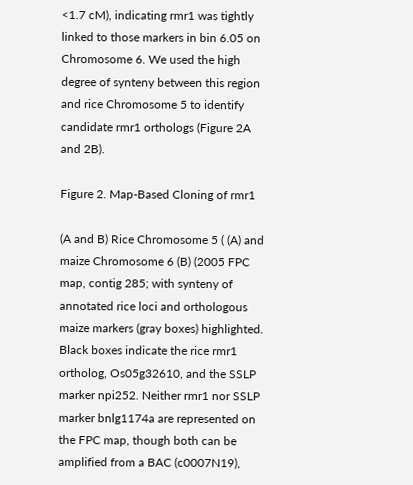<1.7 cM), indicating rmr1 was tightly linked to those markers in bin 6.05 on Chromosome 6. We used the high degree of synteny between this region and rice Chromosome 5 to identify candidate rmr1 orthologs (Figure 2A and 2B).

Figure 2. Map-Based Cloning of rmr1

(A and B) Rice Chromosome 5 ( (A) and maize Chromosome 6 (B) (2005 FPC map, contig 285; with synteny of annotated rice loci and orthologous maize markers (gray boxes) highlighted. Black boxes indicate the rice rmr1 ortholog, Os05g32610, and the SSLP marker npi252. Neither rmr1 nor SSLP marker bnlg1174a are represented on the FPC map, though both can be amplified from a BAC (c0007N19),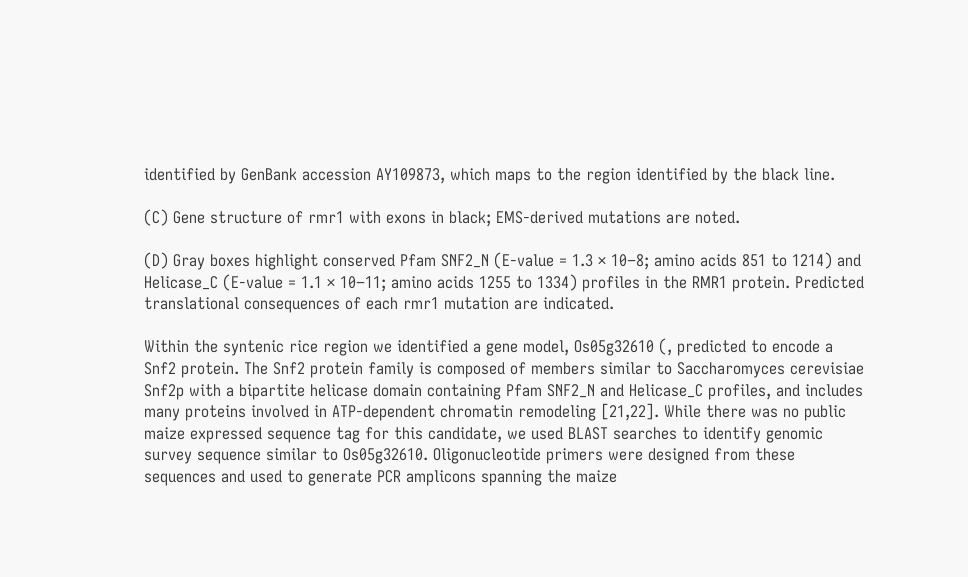identified by GenBank accession AY109873, which maps to the region identified by the black line.

(C) Gene structure of rmr1 with exons in black; EMS-derived mutations are noted.

(D) Gray boxes highlight conserved Pfam SNF2_N (E-value = 1.3 × 10−8; amino acids 851 to 1214) and Helicase_C (E-value = 1.1 × 10−11; amino acids 1255 to 1334) profiles in the RMR1 protein. Predicted translational consequences of each rmr1 mutation are indicated.

Within the syntenic rice region we identified a gene model, Os05g32610 (, predicted to encode a Snf2 protein. The Snf2 protein family is composed of members similar to Saccharomyces cerevisiae Snf2p with a bipartite helicase domain containing Pfam SNF2_N and Helicase_C profiles, and includes many proteins involved in ATP-dependent chromatin remodeling [21,22]. While there was no public maize expressed sequence tag for this candidate, we used BLAST searches to identify genomic survey sequence similar to Os05g32610. Oligonucleotide primers were designed from these sequences and used to generate PCR amplicons spanning the maize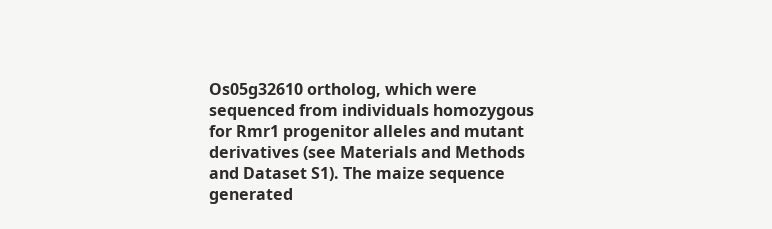Os05g32610 ortholog, which were sequenced from individuals homozygous for Rmr1 progenitor alleles and mutant derivatives (see Materials and Methods and Dataset S1). The maize sequence generated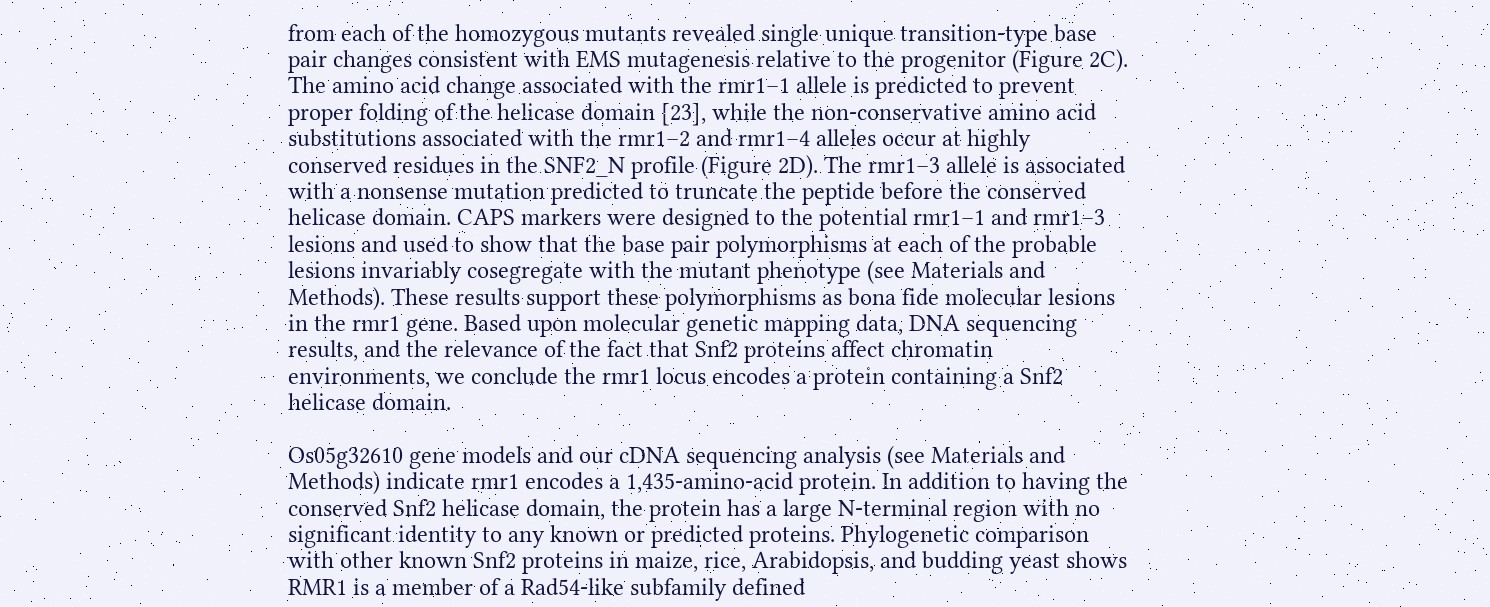from each of the homozygous mutants revealed single unique transition-type base pair changes consistent with EMS mutagenesis relative to the progenitor (Figure 2C). The amino acid change associated with the rmr1–1 allele is predicted to prevent proper folding of the helicase domain [23], while the non-conservative amino acid substitutions associated with the rmr1–2 and rmr1–4 alleles occur at highly conserved residues in the SNF2_N profile (Figure 2D). The rmr1–3 allele is associated with a nonsense mutation predicted to truncate the peptide before the conserved helicase domain. CAPS markers were designed to the potential rmr1–1 and rmr1–3 lesions and used to show that the base pair polymorphisms at each of the probable lesions invariably cosegregate with the mutant phenotype (see Materials and Methods). These results support these polymorphisms as bona fide molecular lesions in the rmr1 gene. Based upon molecular genetic mapping data, DNA sequencing results, and the relevance of the fact that Snf2 proteins affect chromatin environments, we conclude the rmr1 locus encodes a protein containing a Snf2 helicase domain.

Os05g32610 gene models and our cDNA sequencing analysis (see Materials and Methods) indicate rmr1 encodes a 1,435-amino-acid protein. In addition to having the conserved Snf2 helicase domain, the protein has a large N-terminal region with no significant identity to any known or predicted proteins. Phylogenetic comparison with other known Snf2 proteins in maize, rice, Arabidopsis, and budding yeast shows RMR1 is a member of a Rad54-like subfamily defined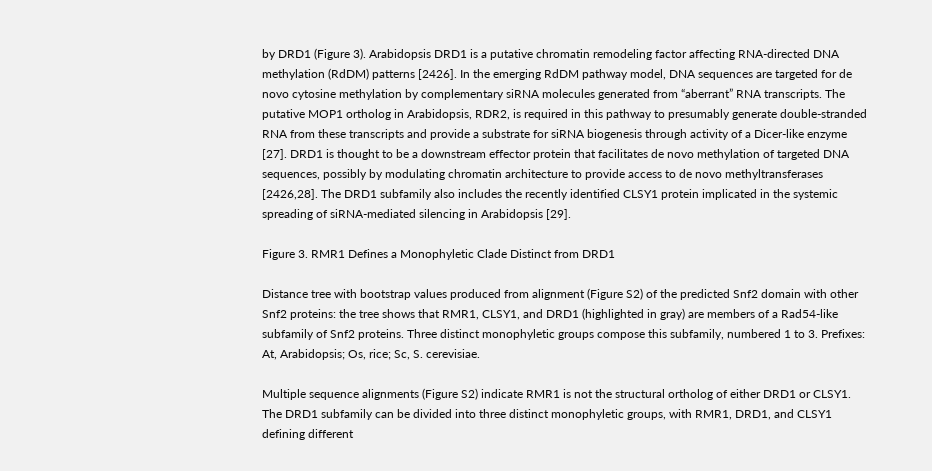by DRD1 (Figure 3). Arabidopsis DRD1 is a putative chromatin remodeling factor affecting RNA-directed DNA methylation (RdDM) patterns [2426]. In the emerging RdDM pathway model, DNA sequences are targeted for de novo cytosine methylation by complementary siRNA molecules generated from “aberrant” RNA transcripts. The putative MOP1 ortholog in Arabidopsis, RDR2, is required in this pathway to presumably generate double-stranded RNA from these transcripts and provide a substrate for siRNA biogenesis through activity of a Dicer-like enzyme [27]. DRD1 is thought to be a downstream effector protein that facilitates de novo methylation of targeted DNA sequences, possibly by modulating chromatin architecture to provide access to de novo methyltransferases [2426,28]. The DRD1 subfamily also includes the recently identified CLSY1 protein implicated in the systemic spreading of siRNA-mediated silencing in Arabidopsis [29].

Figure 3. RMR1 Defines a Monophyletic Clade Distinct from DRD1

Distance tree with bootstrap values produced from alignment (Figure S2) of the predicted Snf2 domain with other Snf2 proteins: the tree shows that RMR1, CLSY1, and DRD1 (highlighted in gray) are members of a Rad54-like subfamily of Snf2 proteins. Three distinct monophyletic groups compose this subfamily, numbered 1 to 3. Prefixes: At, Arabidopsis; Os, rice; Sc, S. cerevisiae.

Multiple sequence alignments (Figure S2) indicate RMR1 is not the structural ortholog of either DRD1 or CLSY1. The DRD1 subfamily can be divided into three distinct monophyletic groups, with RMR1, DRD1, and CLSY1 defining different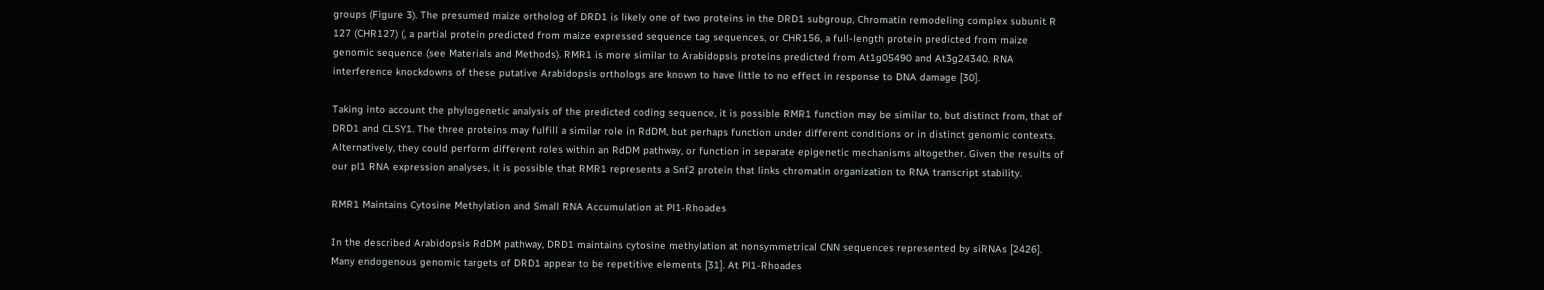groups (Figure 3). The presumed maize ortholog of DRD1 is likely one of two proteins in the DRD1 subgroup, Chromatin remodeling complex subunit R 127 (CHR127) (, a partial protein predicted from maize expressed sequence tag sequences, or CHR156, a full-length protein predicted from maize genomic sequence (see Materials and Methods). RMR1 is more similar to Arabidopsis proteins predicted from At1g05490 and At3g24340. RNA interference knockdowns of these putative Arabidopsis orthologs are known to have little to no effect in response to DNA damage [30].

Taking into account the phylogenetic analysis of the predicted coding sequence, it is possible RMR1 function may be similar to, but distinct from, that of DRD1 and CLSY1. The three proteins may fulfill a similar role in RdDM, but perhaps function under different conditions or in distinct genomic contexts. Alternatively, they could perform different roles within an RdDM pathway, or function in separate epigenetic mechanisms altogether. Given the results of our pl1 RNA expression analyses, it is possible that RMR1 represents a Snf2 protein that links chromatin organization to RNA transcript stability.

RMR1 Maintains Cytosine Methylation and Small RNA Accumulation at Pl1-Rhoades

In the described Arabidopsis RdDM pathway, DRD1 maintains cytosine methylation at nonsymmetrical CNN sequences represented by siRNAs [2426]. Many endogenous genomic targets of DRD1 appear to be repetitive elements [31]. At Pl1-Rhoades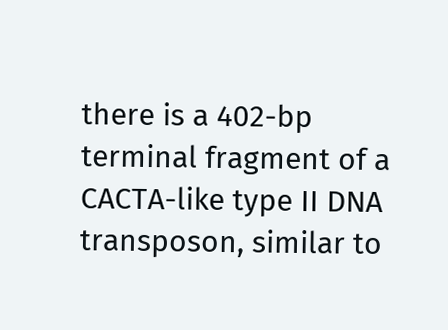there is a 402-bp terminal fragment of a CACTA-like type II DNA transposon, similar to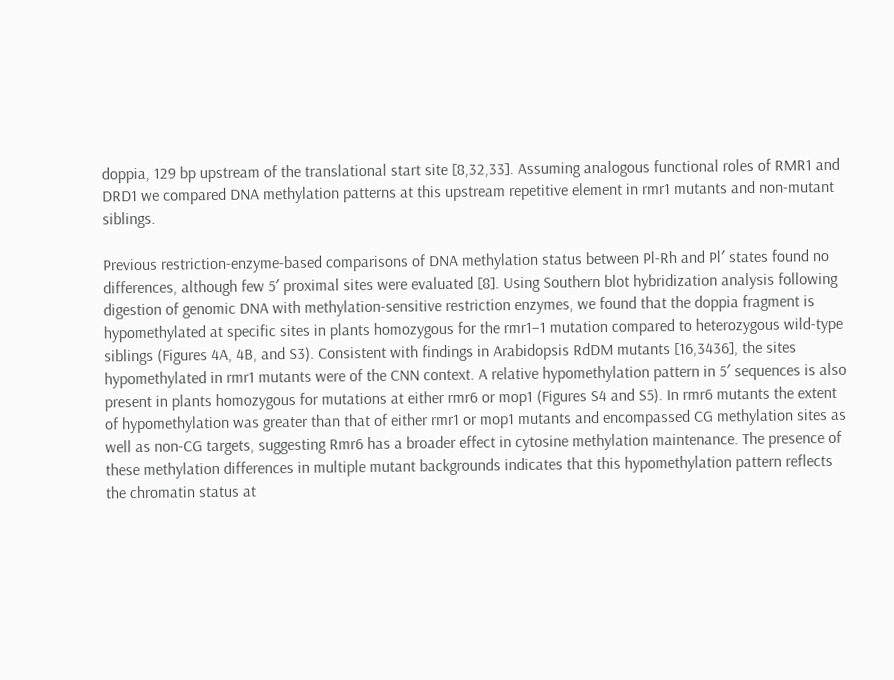doppia, 129 bp upstream of the translational start site [8,32,33]. Assuming analogous functional roles of RMR1 and DRD1 we compared DNA methylation patterns at this upstream repetitive element in rmr1 mutants and non-mutant siblings.

Previous restriction-enzyme-based comparisons of DNA methylation status between Pl-Rh and Pl′ states found no differences, although few 5′ proximal sites were evaluated [8]. Using Southern blot hybridization analysis following digestion of genomic DNA with methylation-sensitive restriction enzymes, we found that the doppia fragment is hypomethylated at specific sites in plants homozygous for the rmr1–1 mutation compared to heterozygous wild-type siblings (Figures 4A, 4B, and S3). Consistent with findings in Arabidopsis RdDM mutants [16,3436], the sites hypomethylated in rmr1 mutants were of the CNN context. A relative hypomethylation pattern in 5′ sequences is also present in plants homozygous for mutations at either rmr6 or mop1 (Figures S4 and S5). In rmr6 mutants the extent of hypomethylation was greater than that of either rmr1 or mop1 mutants and encompassed CG methylation sites as well as non-CG targets, suggesting Rmr6 has a broader effect in cytosine methylation maintenance. The presence of these methylation differences in multiple mutant backgrounds indicates that this hypomethylation pattern reflects the chromatin status at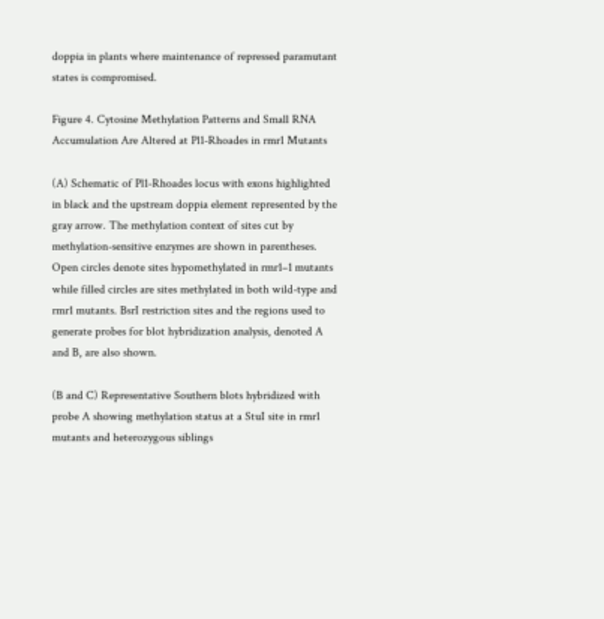doppia in plants where maintenance of repressed paramutant states is compromised.

Figure 4. Cytosine Methylation Patterns and Small RNA Accumulation Are Altered at Pl1-Rhoades in rmr1 Mutants

(A) Schematic of Pl1-Rhoades locus with exons highlighted in black and the upstream doppia element represented by the gray arrow. The methylation context of sites cut by methylation-sensitive enzymes are shown in parentheses. Open circles denote sites hypomethylated in rmr1–1 mutants while filled circles are sites methylated in both wild-type and rmr1 mutants. BsrI restriction sites and the regions used to generate probes for blot hybridization analysis, denoted A and B, are also shown.

(B and C) Representative Southern blots hybridized with probe A showing methylation status at a StuI site in rmr1 mutants and heterozygous siblings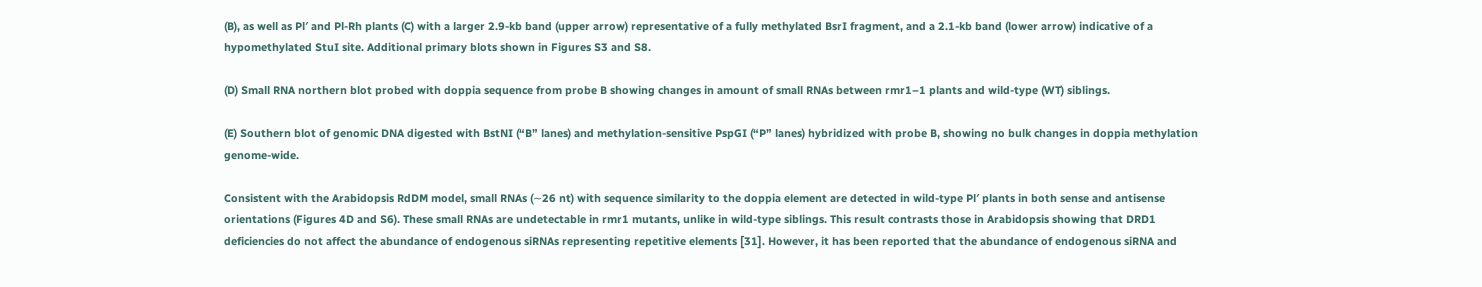(B), as well as Pl′ and Pl-Rh plants (C) with a larger 2.9-kb band (upper arrow) representative of a fully methylated BsrI fragment, and a 2.1-kb band (lower arrow) indicative of a hypomethylated StuI site. Additional primary blots shown in Figures S3 and S8.

(D) Small RNA northern blot probed with doppia sequence from probe B showing changes in amount of small RNAs between rmr1–1 plants and wild-type (WT) siblings.

(E) Southern blot of genomic DNA digested with BstNI (“B” lanes) and methylation-sensitive PspGI (“P” lanes) hybridized with probe B, showing no bulk changes in doppia methylation genome-wide.

Consistent with the Arabidopsis RdDM model, small RNAs (∼26 nt) with sequence similarity to the doppia element are detected in wild-type Pl′ plants in both sense and antisense orientations (Figures 4D and S6). These small RNAs are undetectable in rmr1 mutants, unlike in wild-type siblings. This result contrasts those in Arabidopsis showing that DRD1 deficiencies do not affect the abundance of endogenous siRNAs representing repetitive elements [31]. However, it has been reported that the abundance of endogenous siRNA and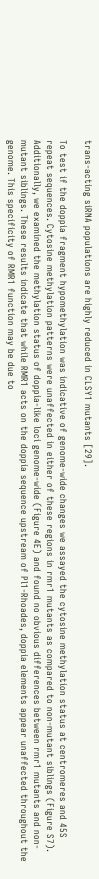trans-acting siRNA populations are highly reduced in CLSY1 mutants [29].

To test if the doppia fragment hypomethylation was indicative of genome-wide changes we assayed the cytosine methylation status at centromeres and 45S repeat sequences. Cytosine methylation patterns were unaffected in either of these regions in rmr1 mutants as compared to non-mutant siblings (Figure S7). Additionally, we examined the methylation status of doppia-like loci genome-wide (Figure 4E) and found no obvious differences between rmr1 mutants and non-mutant siblings. These results indicate that while RMR1 acts on the doppia sequence upstream of Pl1-Rhoades, doppia elements appear unaffected throughout the genome. This specificity of RMR1 function may be due to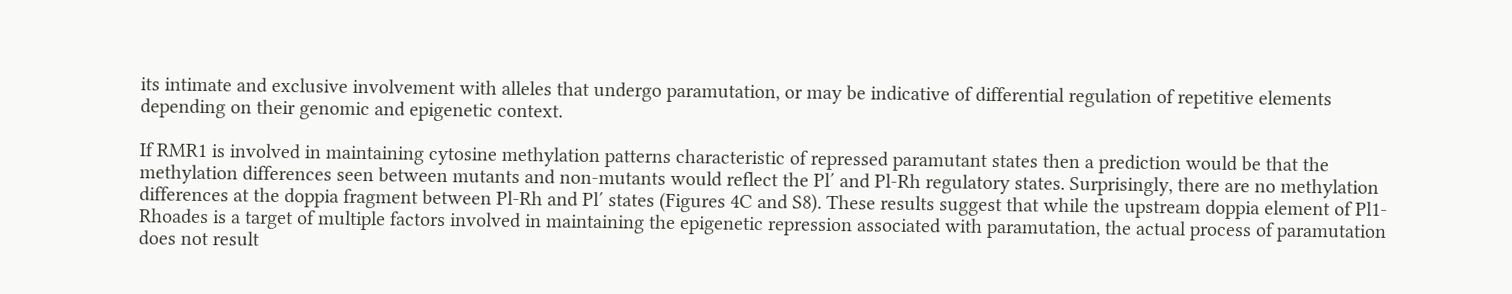its intimate and exclusive involvement with alleles that undergo paramutation, or may be indicative of differential regulation of repetitive elements depending on their genomic and epigenetic context.

If RMR1 is involved in maintaining cytosine methylation patterns characteristic of repressed paramutant states then a prediction would be that the methylation differences seen between mutants and non-mutants would reflect the Pl′ and Pl-Rh regulatory states. Surprisingly, there are no methylation differences at the doppia fragment between Pl-Rh and Pl′ states (Figures 4C and S8). These results suggest that while the upstream doppia element of Pl1-Rhoades is a target of multiple factors involved in maintaining the epigenetic repression associated with paramutation, the actual process of paramutation does not result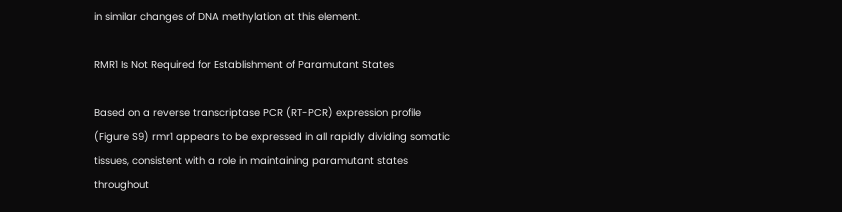in similar changes of DNA methylation at this element.

RMR1 Is Not Required for Establishment of Paramutant States

Based on a reverse transcriptase PCR (RT-PCR) expression profile (Figure S9) rmr1 appears to be expressed in all rapidly dividing somatic tissues, consistent with a role in maintaining paramutant states throughout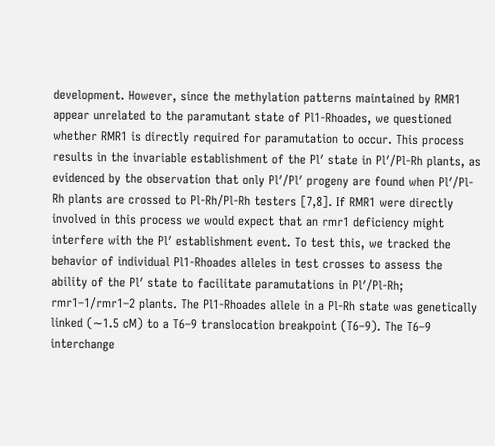development. However, since the methylation patterns maintained by RMR1 appear unrelated to the paramutant state of Pl1-Rhoades, we questioned whether RMR1 is directly required for paramutation to occur. This process results in the invariable establishment of the Pl′ state in Pl′/Pl-Rh plants, as evidenced by the observation that only Pl′/Pl′ progeny are found when Pl′/Pl-Rh plants are crossed to Pl-Rh/Pl-Rh testers [7,8]. If RMR1 were directly involved in this process we would expect that an rmr1 deficiency might interfere with the Pl′ establishment event. To test this, we tracked the behavior of individual Pl1-Rhoades alleles in test crosses to assess the ability of the Pl′ state to facilitate paramutations in Pl′/Pl-Rh; rmr1–1/rmr1–2 plants. The Pl1-Rhoades allele in a Pl-Rh state was genetically linked (∼1.5 cM) to a T6–9 translocation breakpoint (T6–9). The T6–9 interchange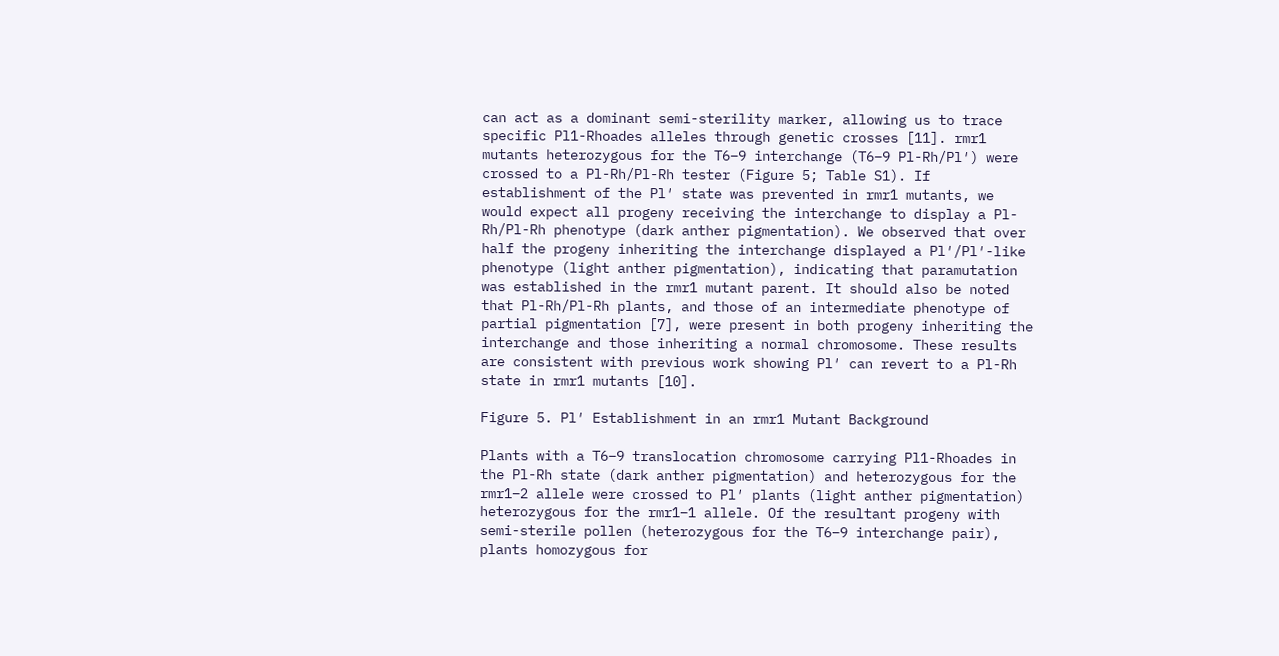can act as a dominant semi-sterility marker, allowing us to trace specific Pl1-Rhoades alleles through genetic crosses [11]. rmr1 mutants heterozygous for the T6–9 interchange (T6–9 Pl-Rh/Pl′) were crossed to a Pl-Rh/Pl-Rh tester (Figure 5; Table S1). If establishment of the Pl′ state was prevented in rmr1 mutants, we would expect all progeny receiving the interchange to display a Pl-Rh/Pl-Rh phenotype (dark anther pigmentation). We observed that over half the progeny inheriting the interchange displayed a Pl′/Pl′-like phenotype (light anther pigmentation), indicating that paramutation was established in the rmr1 mutant parent. It should also be noted that Pl-Rh/Pl-Rh plants, and those of an intermediate phenotype of partial pigmentation [7], were present in both progeny inheriting the interchange and those inheriting a normal chromosome. These results are consistent with previous work showing Pl′ can revert to a Pl-Rh state in rmr1 mutants [10].

Figure 5. Pl′ Establishment in an rmr1 Mutant Background

Plants with a T6–9 translocation chromosome carrying Pl1-Rhoades in the Pl-Rh state (dark anther pigmentation) and heterozygous for the rmr1–2 allele were crossed to Pl′ plants (light anther pigmentation) heterozygous for the rmr1–1 allele. Of the resultant progeny with semi-sterile pollen (heterozygous for the T6–9 interchange pair), plants homozygous for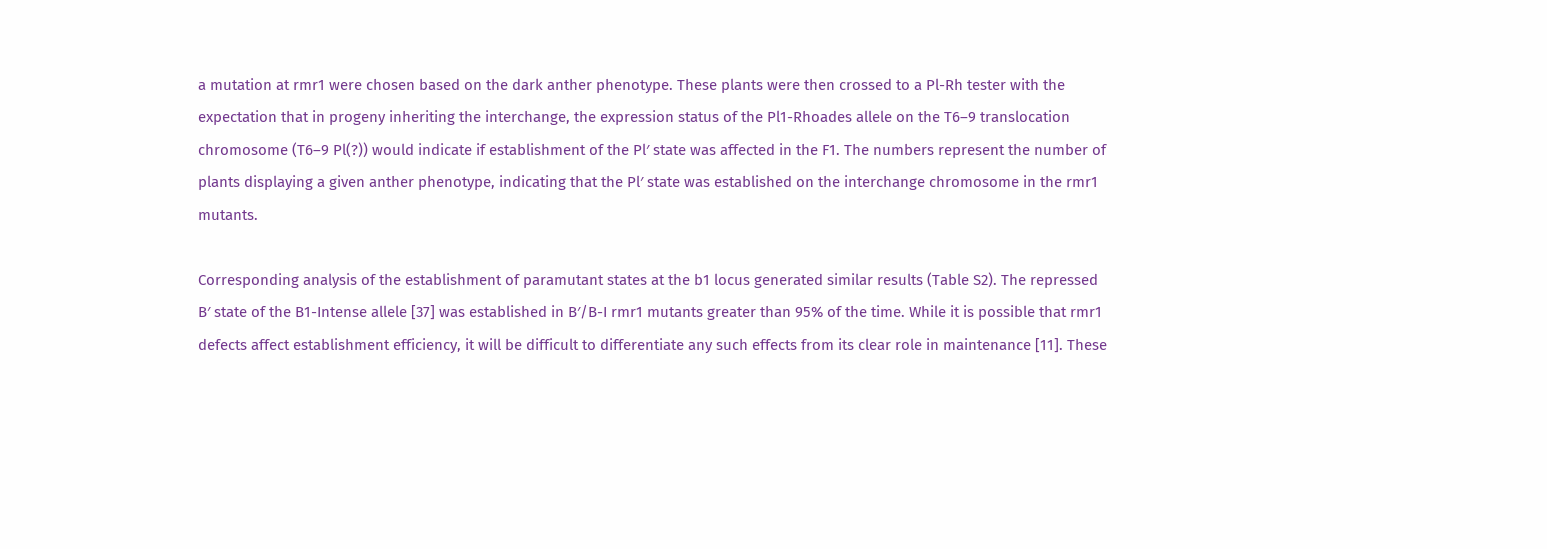a mutation at rmr1 were chosen based on the dark anther phenotype. These plants were then crossed to a Pl-Rh tester with the expectation that in progeny inheriting the interchange, the expression status of the Pl1-Rhoades allele on the T6–9 translocation chromosome (T6–9 Pl(?)) would indicate if establishment of the Pl′ state was affected in the F1. The numbers represent the number of plants displaying a given anther phenotype, indicating that the Pl′ state was established on the interchange chromosome in the rmr1 mutants.

Corresponding analysis of the establishment of paramutant states at the b1 locus generated similar results (Table S2). The repressed B′ state of the B1-Intense allele [37] was established in B′/B-I rmr1 mutants greater than 95% of the time. While it is possible that rmr1 defects affect establishment efficiency, it will be difficult to differentiate any such effects from its clear role in maintenance [11]. These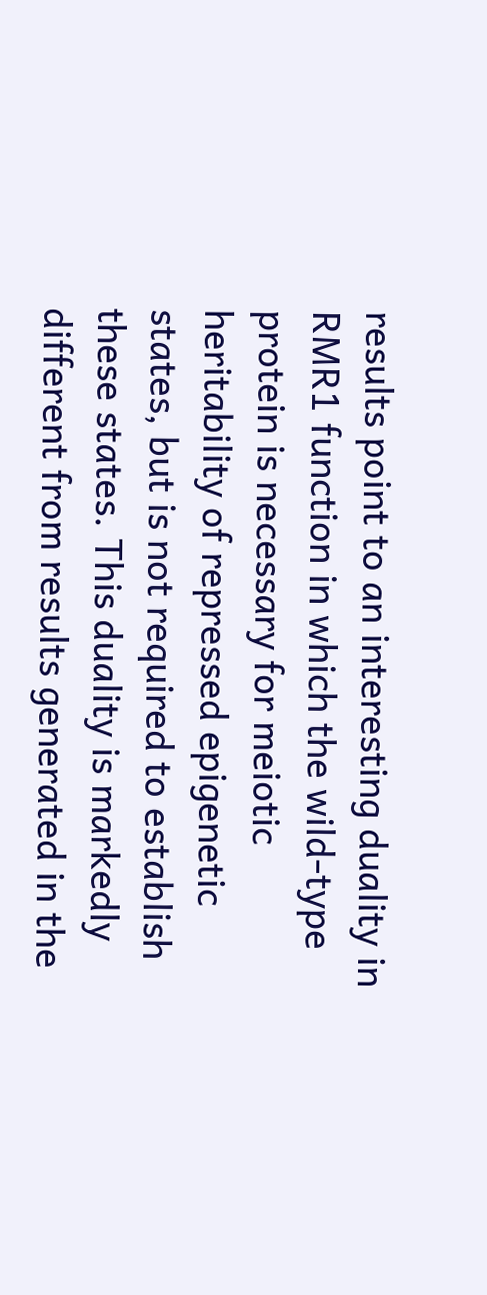results point to an interesting duality in RMR1 function in which the wild-type protein is necessary for meiotic heritability of repressed epigenetic states, but is not required to establish these states. This duality is markedly different from results generated in the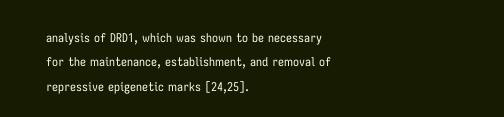analysis of DRD1, which was shown to be necessary for the maintenance, establishment, and removal of repressive epigenetic marks [24,25].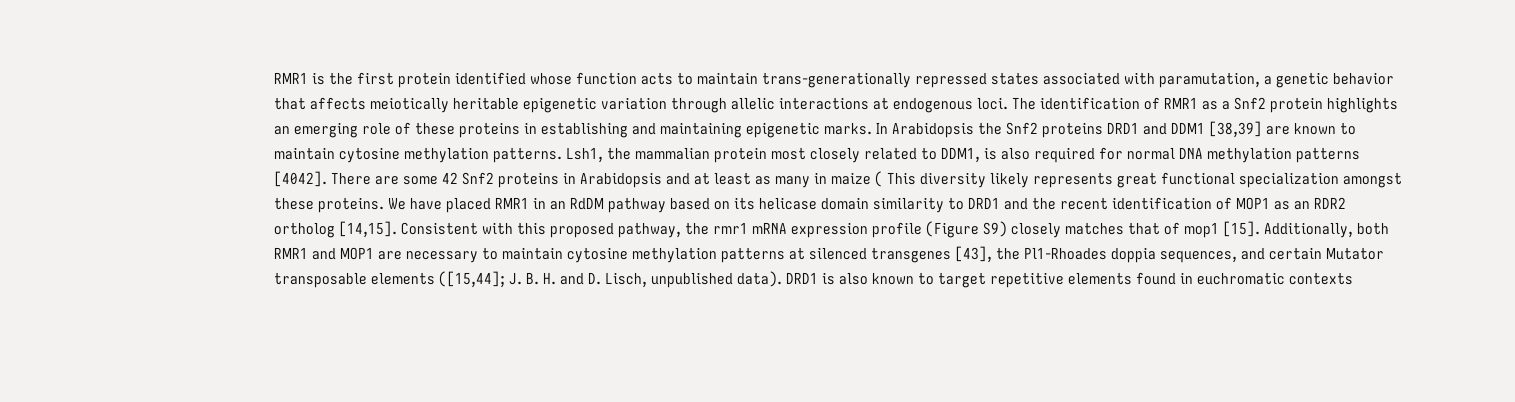RMR1 is the first protein identified whose function acts to maintain trans-generationally repressed states associated with paramutation, a genetic behavior that affects meiotically heritable epigenetic variation through allelic interactions at endogenous loci. The identification of RMR1 as a Snf2 protein highlights an emerging role of these proteins in establishing and maintaining epigenetic marks. In Arabidopsis the Snf2 proteins DRD1 and DDM1 [38,39] are known to maintain cytosine methylation patterns. Lsh1, the mammalian protein most closely related to DDM1, is also required for normal DNA methylation patterns [4042]. There are some 42 Snf2 proteins in Arabidopsis and at least as many in maize ( This diversity likely represents great functional specialization amongst these proteins. We have placed RMR1 in an RdDM pathway based on its helicase domain similarity to DRD1 and the recent identification of MOP1 as an RDR2 ortholog [14,15]. Consistent with this proposed pathway, the rmr1 mRNA expression profile (Figure S9) closely matches that of mop1 [15]. Additionally, both RMR1 and MOP1 are necessary to maintain cytosine methylation patterns at silenced transgenes [43], the Pl1-Rhoades doppia sequences, and certain Mutator transposable elements ([15,44]; J. B. H. and D. Lisch, unpublished data). DRD1 is also known to target repetitive elements found in euchromatic contexts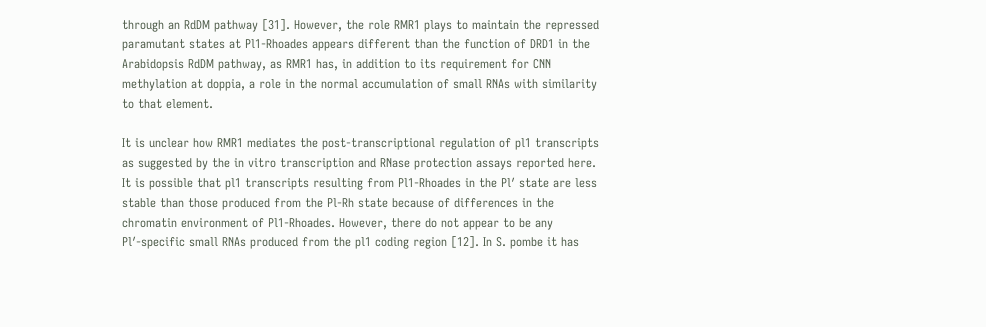through an RdDM pathway [31]. However, the role RMR1 plays to maintain the repressed paramutant states at Pl1-Rhoades appears different than the function of DRD1 in the Arabidopsis RdDM pathway, as RMR1 has, in addition to its requirement for CNN methylation at doppia, a role in the normal accumulation of small RNAs with similarity to that element.

It is unclear how RMR1 mediates the post-transcriptional regulation of pl1 transcripts as suggested by the in vitro transcription and RNase protection assays reported here. It is possible that pl1 transcripts resulting from Pl1-Rhoades in the Pl′ state are less stable than those produced from the Pl-Rh state because of differences in the chromatin environment of Pl1-Rhoades. However, there do not appear to be any Pl′-specific small RNAs produced from the pl1 coding region [12]. In S. pombe it has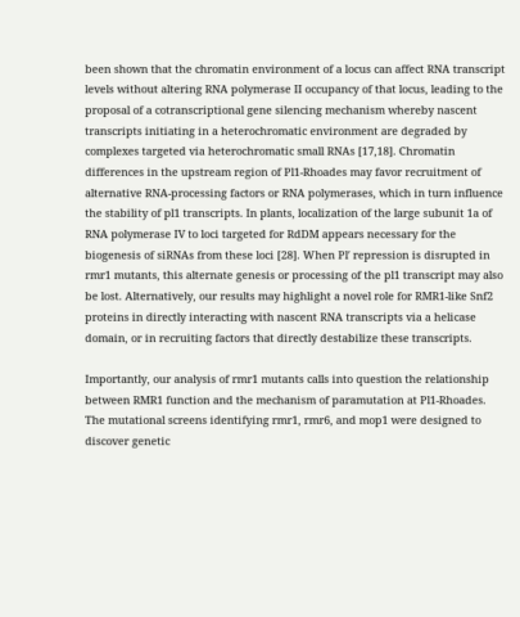been shown that the chromatin environment of a locus can affect RNA transcript levels without altering RNA polymerase II occupancy of that locus, leading to the proposal of a cotranscriptional gene silencing mechanism whereby nascent transcripts initiating in a heterochromatic environment are degraded by complexes targeted via heterochromatic small RNAs [17,18]. Chromatin differences in the upstream region of Pl1-Rhoades may favor recruitment of alternative RNA-processing factors or RNA polymerases, which in turn influence the stability of pl1 transcripts. In plants, localization of the large subunit 1a of RNA polymerase IV to loci targeted for RdDM appears necessary for the biogenesis of siRNAs from these loci [28]. When Pl′ repression is disrupted in rmr1 mutants, this alternate genesis or processing of the pl1 transcript may also be lost. Alternatively, our results may highlight a novel role for RMR1-like Snf2 proteins in directly interacting with nascent RNA transcripts via a helicase domain, or in recruiting factors that directly destabilize these transcripts.

Importantly, our analysis of rmr1 mutants calls into question the relationship between RMR1 function and the mechanism of paramutation at Pl1-Rhoades. The mutational screens identifying rmr1, rmr6, and mop1 were designed to discover genetic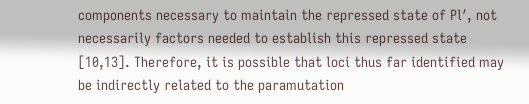components necessary to maintain the repressed state of Pl′, not necessarily factors needed to establish this repressed state [10,13]. Therefore, it is possible that loci thus far identified may be indirectly related to the paramutation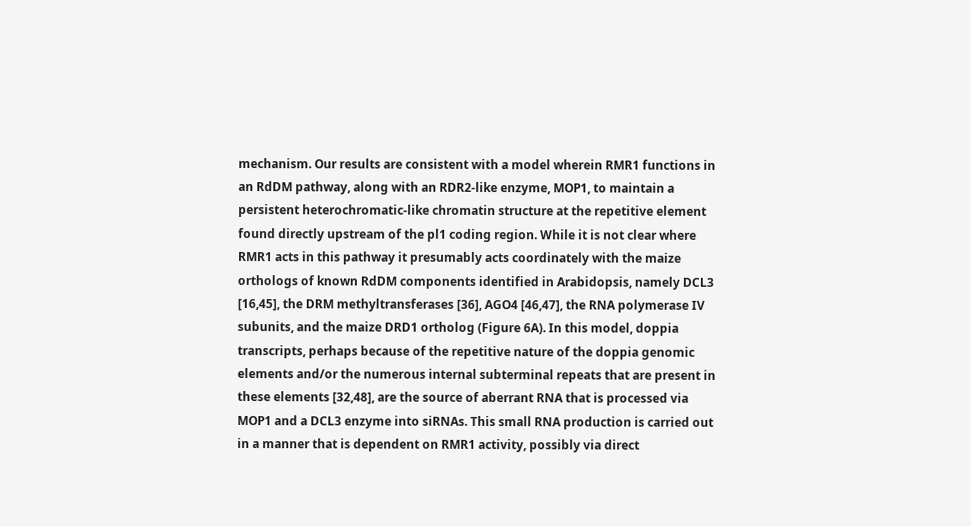mechanism. Our results are consistent with a model wherein RMR1 functions in an RdDM pathway, along with an RDR2-like enzyme, MOP1, to maintain a persistent heterochromatic-like chromatin structure at the repetitive element found directly upstream of the pl1 coding region. While it is not clear where RMR1 acts in this pathway it presumably acts coordinately with the maize orthologs of known RdDM components identified in Arabidopsis, namely DCL3 [16,45], the DRM methyltransferases [36], AGO4 [46,47], the RNA polymerase IV subunits, and the maize DRD1 ortholog (Figure 6A). In this model, doppia transcripts, perhaps because of the repetitive nature of the doppia genomic elements and/or the numerous internal subterminal repeats that are present in these elements [32,48], are the source of aberrant RNA that is processed via MOP1 and a DCL3 enzyme into siRNAs. This small RNA production is carried out in a manner that is dependent on RMR1 activity, possibly via direct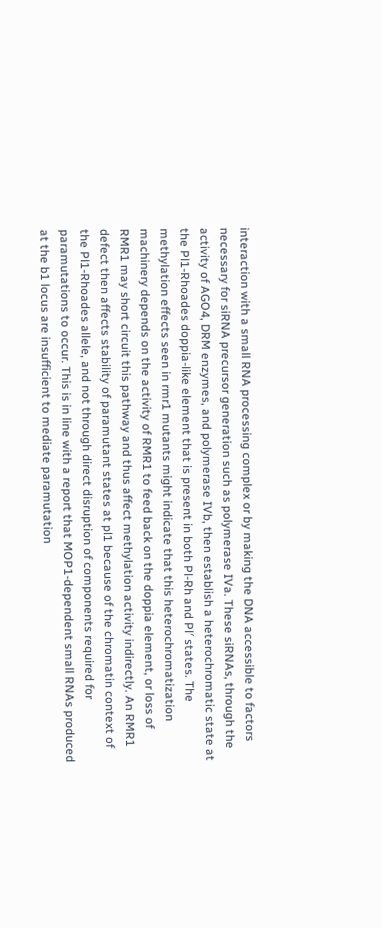interaction with a small RNA processing complex or by making the DNA accessible to factors necessary for siRNA precursor generation such as polymerase IVa. These siRNAs, through the activity of AGO4, DRM enzymes, and polymerase IVb, then establish a heterochromatic state at the Pl1-Rhoades doppia-like element that is present in both Pl-Rh and Pl′ states. The methylation effects seen in rmr1 mutants might indicate that this heterochromatization machinery depends on the activity of RMR1 to feed back on the doppia element, or loss of RMR1 may short circuit this pathway and thus affect methylation activity indirectly. An RMR1 defect then affects stability of paramutant states at pl1 because of the chromatin context of the Pl1-Rhoades allele, and not through direct disruption of components required for paramutations to occur. This is in line with a report that MOP1-dependent small RNAs produced at the b1 locus are insufficient to mediate paramutation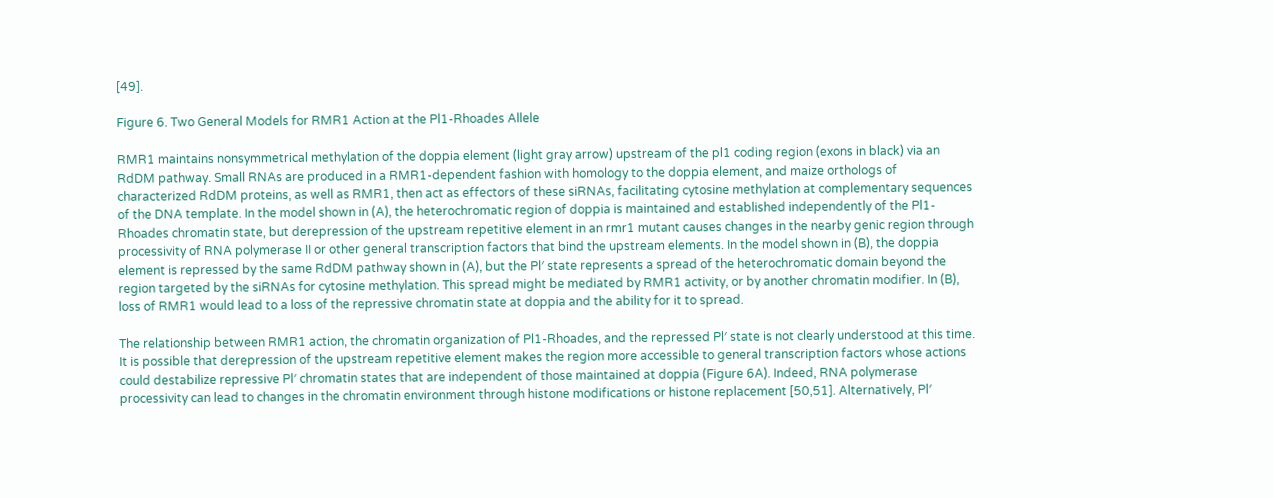[49].

Figure 6. Two General Models for RMR1 Action at the Pl1-Rhoades Allele

RMR1 maintains nonsymmetrical methylation of the doppia element (light gray arrow) upstream of the pl1 coding region (exons in black) via an RdDM pathway. Small RNAs are produced in a RMR1-dependent fashion with homology to the doppia element, and maize orthologs of characterized RdDM proteins, as well as RMR1, then act as effectors of these siRNAs, facilitating cytosine methylation at complementary sequences of the DNA template. In the model shown in (A), the heterochromatic region of doppia is maintained and established independently of the Pl1-Rhoades chromatin state, but derepression of the upstream repetitive element in an rmr1 mutant causes changes in the nearby genic region through processivity of RNA polymerase II or other general transcription factors that bind the upstream elements. In the model shown in (B), the doppia element is repressed by the same RdDM pathway shown in (A), but the Pl′ state represents a spread of the heterochromatic domain beyond the region targeted by the siRNAs for cytosine methylation. This spread might be mediated by RMR1 activity, or by another chromatin modifier. In (B), loss of RMR1 would lead to a loss of the repressive chromatin state at doppia and the ability for it to spread.

The relationship between RMR1 action, the chromatin organization of Pl1-Rhoades, and the repressed Pl′ state is not clearly understood at this time. It is possible that derepression of the upstream repetitive element makes the region more accessible to general transcription factors whose actions could destabilize repressive Pl′ chromatin states that are independent of those maintained at doppia (Figure 6A). Indeed, RNA polymerase processivity can lead to changes in the chromatin environment through histone modifications or histone replacement [50,51]. Alternatively, Pl′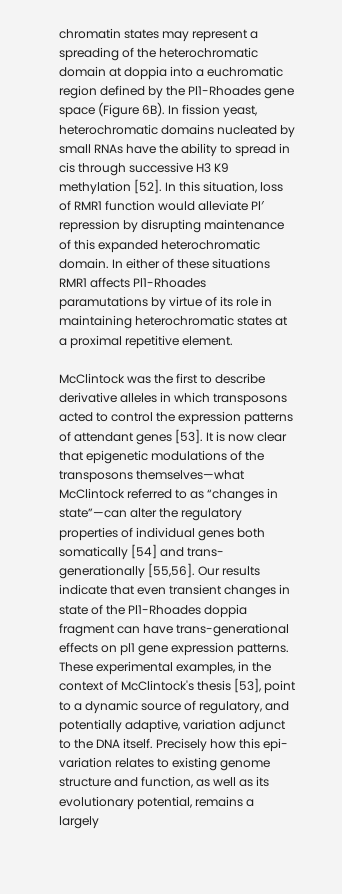chromatin states may represent a spreading of the heterochromatic domain at doppia into a euchromatic region defined by the Pl1-Rhoades gene space (Figure 6B). In fission yeast, heterochromatic domains nucleated by small RNAs have the ability to spread in cis through successive H3 K9 methylation [52]. In this situation, loss of RMR1 function would alleviate Pl′ repression by disrupting maintenance of this expanded heterochromatic domain. In either of these situations RMR1 affects Pl1-Rhoades paramutations by virtue of its role in maintaining heterochromatic states at a proximal repetitive element.

McClintock was the first to describe derivative alleles in which transposons acted to control the expression patterns of attendant genes [53]. It is now clear that epigenetic modulations of the transposons themselves—what McClintock referred to as “changes in state”—can alter the regulatory properties of individual genes both somatically [54] and trans-generationally [55,56]. Our results indicate that even transient changes in state of the Pl1-Rhoades doppia fragment can have trans-generational effects on pl1 gene expression patterns. These experimental examples, in the context of McClintock's thesis [53], point to a dynamic source of regulatory, and potentially adaptive, variation adjunct to the DNA itself. Precisely how this epi-variation relates to existing genome structure and function, as well as its evolutionary potential, remains a largely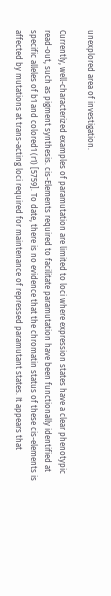unexplored area of investigation.

Currently, well-characterized examples of paramutation are limited to loci where expression states have a clear phenotypic read-out, such as pigment synthesis. cis-Elements required to facilitate paramutation have been functionally identified at specific alleles of b1 and colored1 (r1) [5759]. To date, there is no evidence that the chromatin status of these cis-elements is affected by mutations at trans-acting loci required for maintenance of repressed paramutant states. It appears that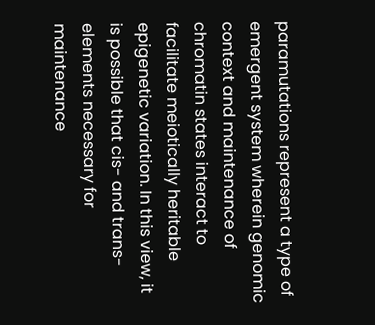paramutations represent a type of emergent system wherein genomic context and maintenance of chromatin states interact to facilitate meiotically heritable epigenetic variation. In this view, it is possible that cis- and trans-elements necessary for maintenance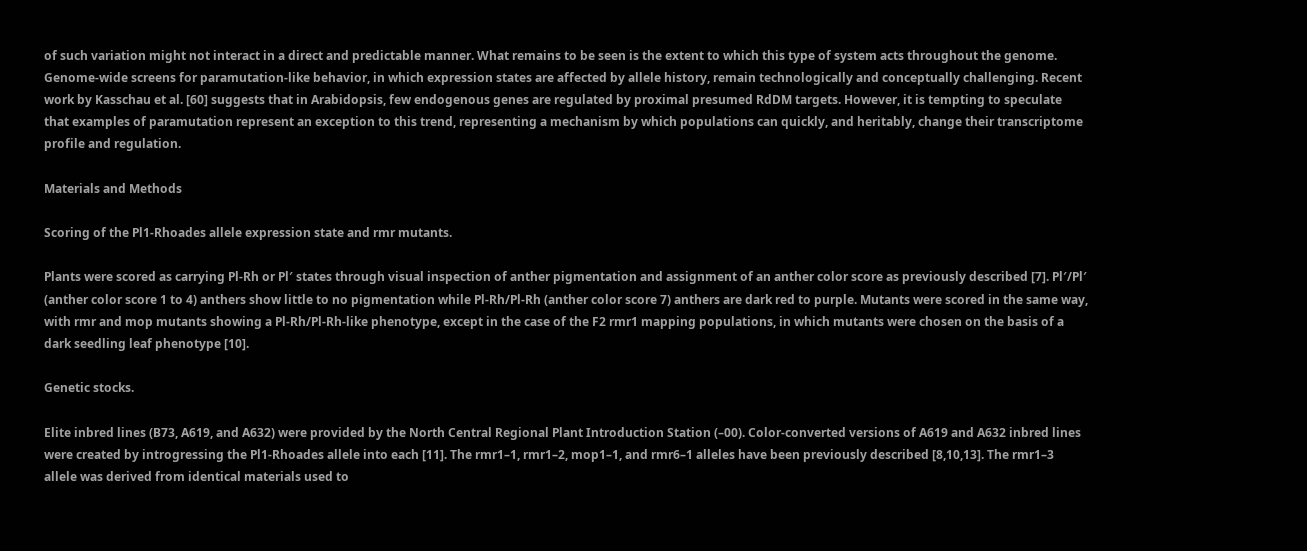of such variation might not interact in a direct and predictable manner. What remains to be seen is the extent to which this type of system acts throughout the genome. Genome-wide screens for paramutation-like behavior, in which expression states are affected by allele history, remain technologically and conceptually challenging. Recent work by Kasschau et al. [60] suggests that in Arabidopsis, few endogenous genes are regulated by proximal presumed RdDM targets. However, it is tempting to speculate that examples of paramutation represent an exception to this trend, representing a mechanism by which populations can quickly, and heritably, change their transcriptome profile and regulation.

Materials and Methods

Scoring of the Pl1-Rhoades allele expression state and rmr mutants.

Plants were scored as carrying Pl-Rh or Pl′ states through visual inspection of anther pigmentation and assignment of an anther color score as previously described [7]. Pl′/Pl′ (anther color score 1 to 4) anthers show little to no pigmentation while Pl-Rh/Pl-Rh (anther color score 7) anthers are dark red to purple. Mutants were scored in the same way, with rmr and mop mutants showing a Pl-Rh/Pl-Rh-like phenotype, except in the case of the F2 rmr1 mapping populations, in which mutants were chosen on the basis of a dark seedling leaf phenotype [10].

Genetic stocks.

Elite inbred lines (B73, A619, and A632) were provided by the North Central Regional Plant Introduction Station (–00). Color-converted versions of A619 and A632 inbred lines were created by introgressing the Pl1-Rhoades allele into each [11]. The rmr1–1, rmr1–2, mop1–1, and rmr6–1 alleles have been previously described [8,10,13]. The rmr1–3 allele was derived from identical materials used to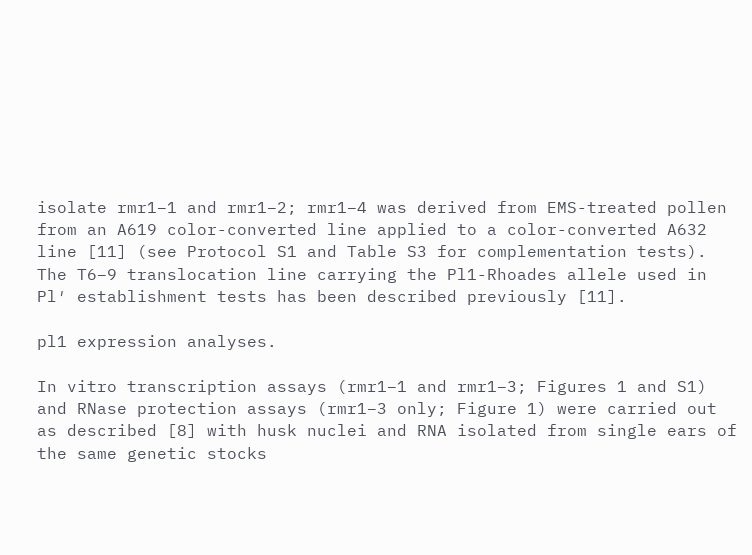isolate rmr1–1 and rmr1–2; rmr1–4 was derived from EMS-treated pollen from an A619 color-converted line applied to a color-converted A632 line [11] (see Protocol S1 and Table S3 for complementation tests). The T6–9 translocation line carrying the Pl1-Rhoades allele used in Pl′ establishment tests has been described previously [11].

pl1 expression analyses.

In vitro transcription assays (rmr1–1 and rmr1–3; Figures 1 and S1) and RNase protection assays (rmr1–3 only; Figure 1) were carried out as described [8] with husk nuclei and RNA isolated from single ears of the same genetic stocks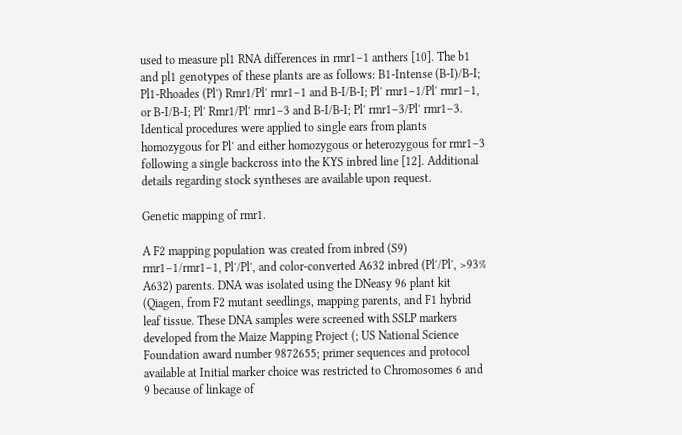used to measure pl1 RNA differences in rmr1–1 anthers [10]. The b1 and pl1 genotypes of these plants are as follows: B1-Intense (B-I)/B-I; Pl1-Rhoades (Pl′) Rmr1/Pl′ rmr1–1 and B-I/B-I; Pl′ rmr1–1/Pl′ rmr1–1, or B-I/B-I; Pl′ Rmr1/Pl′ rmr1–3 and B-I/B-I; Pl′ rmr1–3/Pl′ rmr1–3. Identical procedures were applied to single ears from plants homozygous for Pl′ and either homozygous or heterozygous for rmr1–3 following a single backcross into the KYS inbred line [12]. Additional details regarding stock syntheses are available upon request.

Genetic mapping of rmr1.

A F2 mapping population was created from inbred (S9) rmr1–1/rmr1–1, Pl′/Pl′, and color-converted A632 inbred (Pl′/Pl′, >93% A632) parents. DNA was isolated using the DNeasy 96 plant kit (Qiagen, from F2 mutant seedlings, mapping parents, and F1 hybrid leaf tissue. These DNA samples were screened with SSLP markers developed from the Maize Mapping Project (; US National Science Foundation award number 9872655; primer sequences and protocol available at Initial marker choice was restricted to Chromosomes 6 and 9 because of linkage of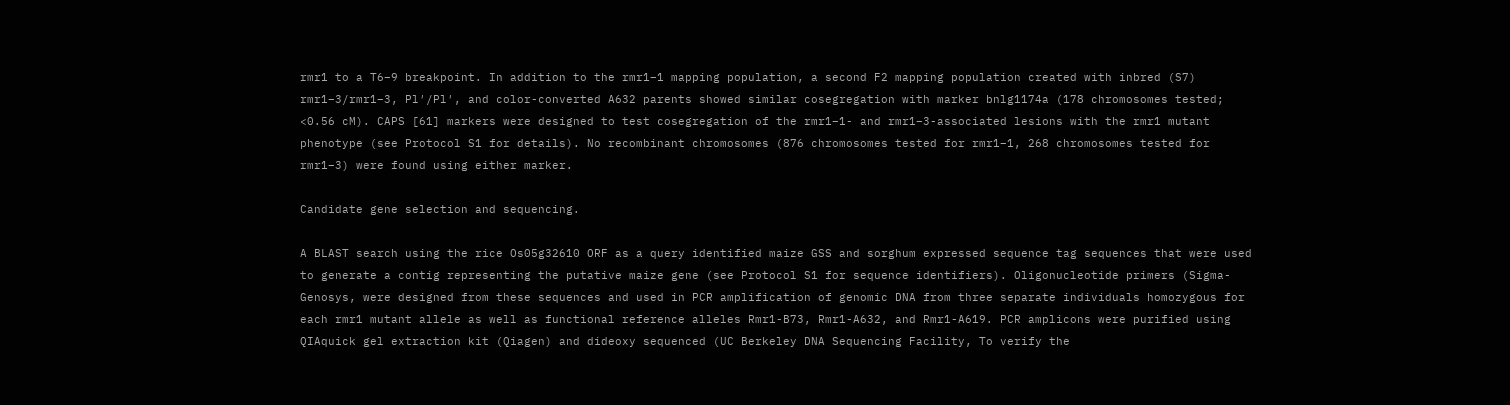rmr1 to a T6–9 breakpoint. In addition to the rmr1–1 mapping population, a second F2 mapping population created with inbred (S7) rmr1–3/rmr1–3, Pl′/Pl′, and color-converted A632 parents showed similar cosegregation with marker bnlg1174a (178 chromosomes tested; <0.56 cM). CAPS [61] markers were designed to test cosegregation of the rmr1–1- and rmr1–3-associated lesions with the rmr1 mutant phenotype (see Protocol S1 for details). No recombinant chromosomes (876 chromosomes tested for rmr1–1, 268 chromosomes tested for rmr1–3) were found using either marker.

Candidate gene selection and sequencing.

A BLAST search using the rice Os05g32610 ORF as a query identified maize GSS and sorghum expressed sequence tag sequences that were used to generate a contig representing the putative maize gene (see Protocol S1 for sequence identifiers). Oligonucleotide primers (Sigma-Genosys, were designed from these sequences and used in PCR amplification of genomic DNA from three separate individuals homozygous for each rmr1 mutant allele as well as functional reference alleles Rmr1-B73, Rmr1-A632, and Rmr1-A619. PCR amplicons were purified using QIAquick gel extraction kit (Qiagen) and dideoxy sequenced (UC Berkeley DNA Sequencing Facility, To verify the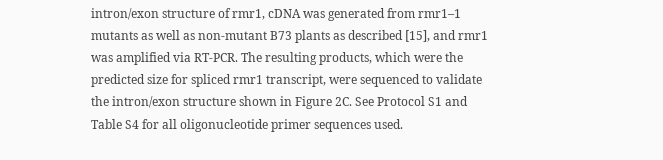intron/exon structure of rmr1, cDNA was generated from rmr1–1 mutants as well as non-mutant B73 plants as described [15], and rmr1 was amplified via RT-PCR. The resulting products, which were the predicted size for spliced rmr1 transcript, were sequenced to validate the intron/exon structure shown in Figure 2C. See Protocol S1 and Table S4 for all oligonucleotide primer sequences used.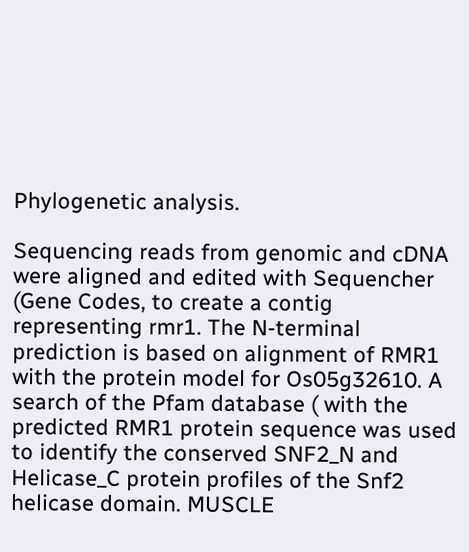Phylogenetic analysis.

Sequencing reads from genomic and cDNA were aligned and edited with Sequencher (Gene Codes, to create a contig representing rmr1. The N-terminal prediction is based on alignment of RMR1 with the protein model for Os05g32610. A search of the Pfam database ( with the predicted RMR1 protein sequence was used to identify the conserved SNF2_N and Helicase_C protein profiles of the Snf2 helicase domain. MUSCLE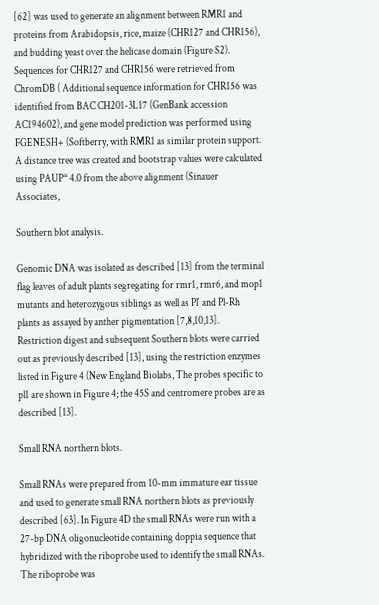[62] was used to generate an alignment between RMR1 and proteins from Arabidopsis, rice, maize (CHR127 and CHR156), and budding yeast over the helicase domain (Figure S2). Sequences for CHR127 and CHR156 were retrieved from ChromDB ( Additional sequence information for CHR156 was identified from BAC CH201-3L17 (GenBank accession AC194602), and gene model prediction was performed using FGENESH+ (Softberry, with RMR1 as similar protein support. A distance tree was created and bootstrap values were calculated using PAUP* 4.0 from the above alignment (Sinauer Associates,

Southern blot analysis.

Genomic DNA was isolated as described [13] from the terminal flag leaves of adult plants segregating for rmr1, rmr6, and mop1 mutants and heterozygous siblings as well as Pl′ and Pl-Rh plants as assayed by anther pigmentation [7,8,10,13]. Restriction digest and subsequent Southern blots were carried out as previously described [13], using the restriction enzymes listed in Figure 4 (New England Biolabs, The probes specific to pl1 are shown in Figure 4; the 45S and centromere probes are as described [13].

Small RNA northern blots.

Small RNAs were prepared from 10-mm immature ear tissue and used to generate small RNA northern blots as previously described [63]. In Figure 4D the small RNAs were run with a 27-bp DNA oligonucleotide containing doppia sequence that hybridized with the riboprobe used to identify the small RNAs. The riboprobe was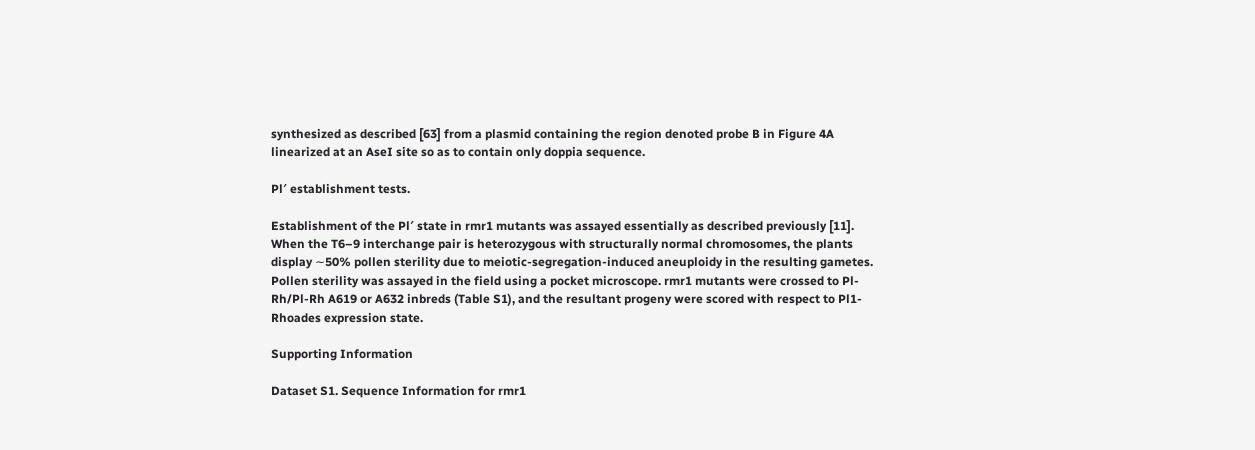synthesized as described [63] from a plasmid containing the region denoted probe B in Figure 4A linearized at an AseI site so as to contain only doppia sequence.

Pl′ establishment tests.

Establishment of the Pl′ state in rmr1 mutants was assayed essentially as described previously [11]. When the T6–9 interchange pair is heterozygous with structurally normal chromosomes, the plants display ∼50% pollen sterility due to meiotic-segregation-induced aneuploidy in the resulting gametes. Pollen sterility was assayed in the field using a pocket microscope. rmr1 mutants were crossed to Pl-Rh/Pl-Rh A619 or A632 inbreds (Table S1), and the resultant progeny were scored with respect to Pl1-Rhoades expression state.

Supporting Information

Dataset S1. Sequence Information for rmr1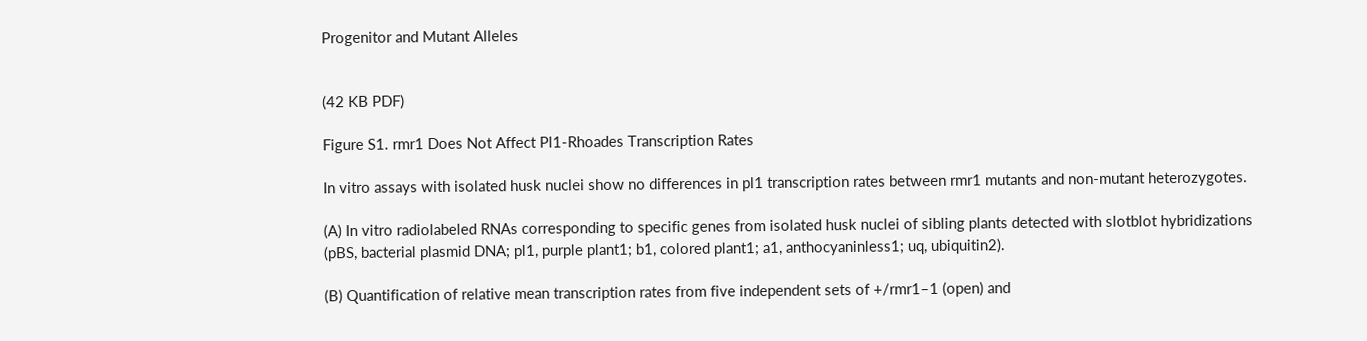Progenitor and Mutant Alleles


(42 KB PDF)

Figure S1. rmr1 Does Not Affect Pl1-Rhoades Transcription Rates

In vitro assays with isolated husk nuclei show no differences in pl1 transcription rates between rmr1 mutants and non-mutant heterozygotes.

(A) In vitro radiolabeled RNAs corresponding to specific genes from isolated husk nuclei of sibling plants detected with slotblot hybridizations (pBS, bacterial plasmid DNA; pl1, purple plant1; b1, colored plant1; a1, anthocyaninless1; uq, ubiquitin2).

(B) Quantification of relative mean transcription rates from five independent sets of +/rmr1–1 (open) and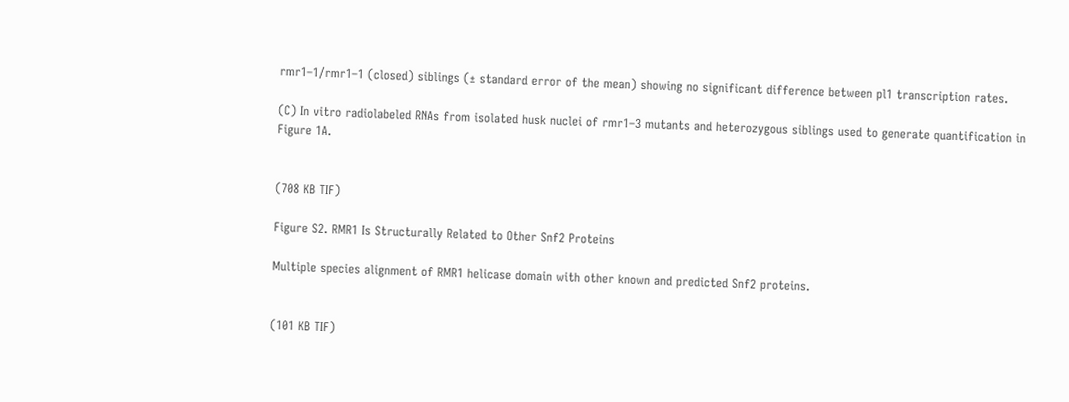rmr1–1/rmr1–1 (closed) siblings (± standard error of the mean) showing no significant difference between pl1 transcription rates.

(C) In vitro radiolabeled RNAs from isolated husk nuclei of rmr1–3 mutants and heterozygous siblings used to generate quantification in Figure 1A.


(708 KB TIF)

Figure S2. RMR1 Is Structurally Related to Other Snf2 Proteins

Multiple species alignment of RMR1 helicase domain with other known and predicted Snf2 proteins.


(101 KB TIF)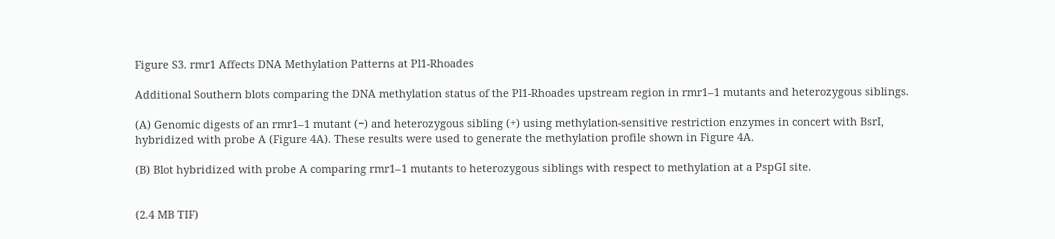Figure S3. rmr1 Affects DNA Methylation Patterns at Pl1-Rhoades

Additional Southern blots comparing the DNA methylation status of the Pl1-Rhoades upstream region in rmr1–1 mutants and heterozygous siblings.

(A) Genomic digests of an rmr1–1 mutant (−) and heterozygous sibling (+) using methylation-sensitive restriction enzymes in concert with BsrI, hybridized with probe A (Figure 4A). These results were used to generate the methylation profile shown in Figure 4A.

(B) Blot hybridized with probe A comparing rmr1–1 mutants to heterozygous siblings with respect to methylation at a PspGI site.


(2.4 MB TIF)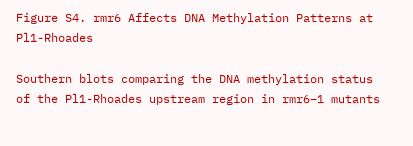Figure S4. rmr6 Affects DNA Methylation Patterns at Pl1-Rhoades

Southern blots comparing the DNA methylation status of the Pl1-Rhoades upstream region in rmr6–1 mutants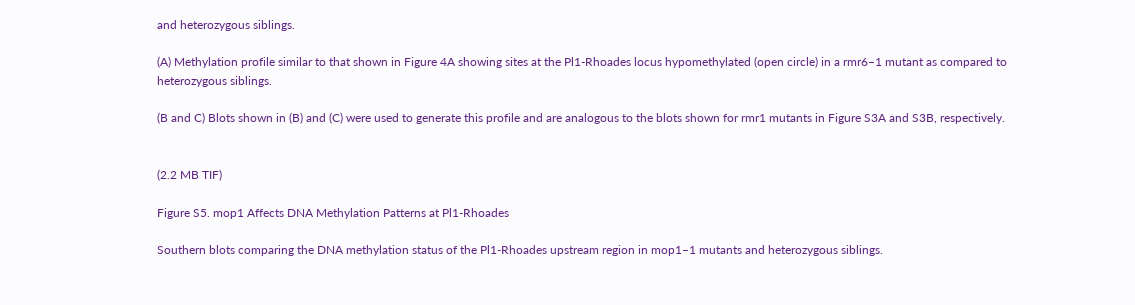and heterozygous siblings.

(A) Methylation profile similar to that shown in Figure 4A showing sites at the Pl1-Rhoades locus hypomethylated (open circle) in a rmr6–1 mutant as compared to heterozygous siblings.

(B and C) Blots shown in (B) and (C) were used to generate this profile and are analogous to the blots shown for rmr1 mutants in Figure S3A and S3B, respectively.


(2.2 MB TIF)

Figure S5. mop1 Affects DNA Methylation Patterns at Pl1-Rhoades

Southern blots comparing the DNA methylation status of the Pl1-Rhoades upstream region in mop1–1 mutants and heterozygous siblings.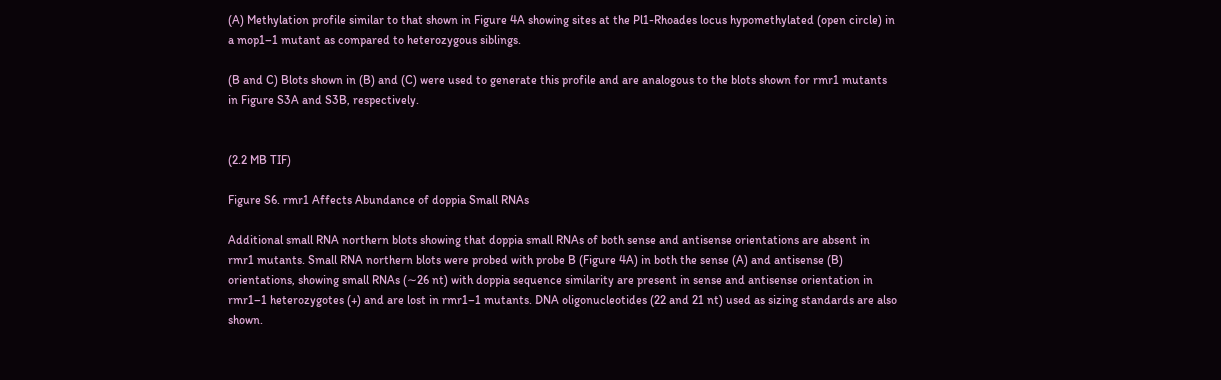(A) Methylation profile similar to that shown in Figure 4A showing sites at the Pl1-Rhoades locus hypomethylated (open circle) in a mop1–1 mutant as compared to heterozygous siblings.

(B and C) Blots shown in (B) and (C) were used to generate this profile and are analogous to the blots shown for rmr1 mutants in Figure S3A and S3B, respectively.


(2.2 MB TIF)

Figure S6. rmr1 Affects Abundance of doppia Small RNAs

Additional small RNA northern blots showing that doppia small RNAs of both sense and antisense orientations are absent in rmr1 mutants. Small RNA northern blots were probed with probe B (Figure 4A) in both the sense (A) and antisense (B) orientations, showing small RNAs (∼26 nt) with doppia sequence similarity are present in sense and antisense orientation in rmr1–1 heterozygotes (+) and are lost in rmr1–1 mutants. DNA oligonucleotides (22 and 21 nt) used as sizing standards are also shown.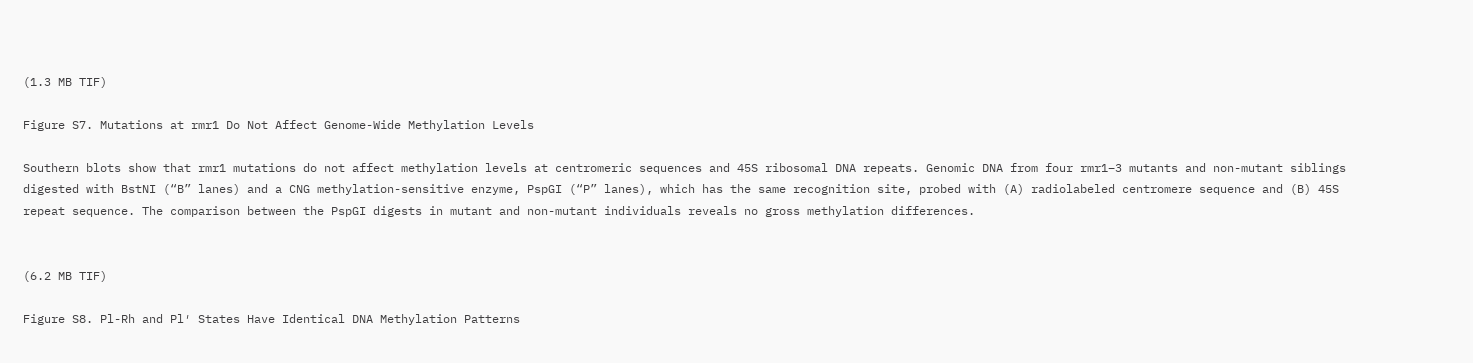(1.3 MB TIF)

Figure S7. Mutations at rmr1 Do Not Affect Genome-Wide Methylation Levels

Southern blots show that rmr1 mutations do not affect methylation levels at centromeric sequences and 45S ribosomal DNA repeats. Genomic DNA from four rmr1–3 mutants and non-mutant siblings digested with BstNI (“B” lanes) and a CNG methylation-sensitive enzyme, PspGI (“P” lanes), which has the same recognition site, probed with (A) radiolabeled centromere sequence and (B) 45S repeat sequence. The comparison between the PspGI digests in mutant and non-mutant individuals reveals no gross methylation differences.


(6.2 MB TIF)

Figure S8. Pl-Rh and Pl′ States Have Identical DNA Methylation Patterns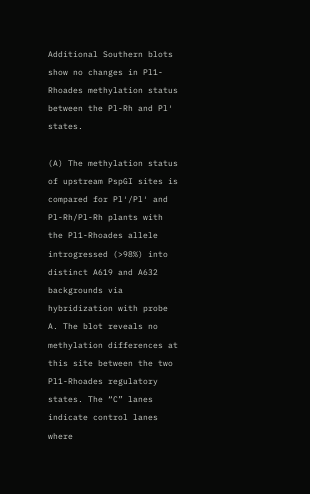Additional Southern blots show no changes in Pl1-Rhoades methylation status between the Pl-Rh and Pl′ states.

(A) The methylation status of upstream PspGI sites is compared for Pl′/Pl′ and Pl-Rh/Pl-Rh plants with the Pl1-Rhoades allele introgressed (>98%) into distinct A619 and A632 backgrounds via hybridization with probe A. The blot reveals no methylation differences at this site between the two Pl1-Rhoades regulatory states. The “C” lanes indicate control lanes where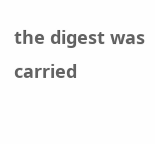the digest was carried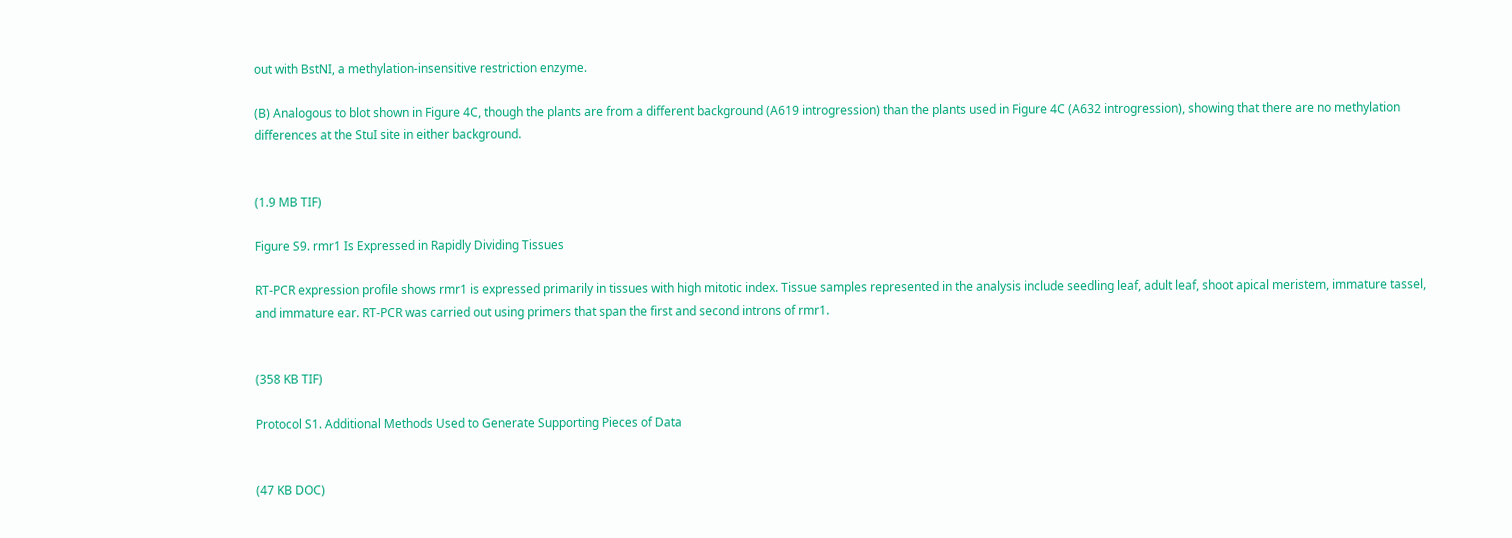out with BstNI, a methylation-insensitive restriction enzyme.

(B) Analogous to blot shown in Figure 4C, though the plants are from a different background (A619 introgression) than the plants used in Figure 4C (A632 introgression), showing that there are no methylation differences at the StuI site in either background.


(1.9 MB TIF)

Figure S9. rmr1 Is Expressed in Rapidly Dividing Tissues

RT-PCR expression profile shows rmr1 is expressed primarily in tissues with high mitotic index. Tissue samples represented in the analysis include seedling leaf, adult leaf, shoot apical meristem, immature tassel, and immature ear. RT-PCR was carried out using primers that span the first and second introns of rmr1.


(358 KB TIF)

Protocol S1. Additional Methods Used to Generate Supporting Pieces of Data


(47 KB DOC)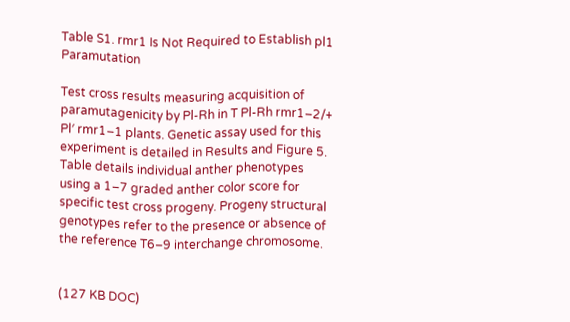Table S1. rmr1 Is Not Required to Establish pl1 Paramutation

Test cross results measuring acquisition of paramutagenicity by Pl-Rh in T Pl-Rh rmr1–2/+ Pl′ rmr1–1 plants. Genetic assay used for this experiment is detailed in Results and Figure 5. Table details individual anther phenotypes using a 1–7 graded anther color score for specific test cross progeny. Progeny structural genotypes refer to the presence or absence of the reference T6–9 interchange chromosome.


(127 KB DOC)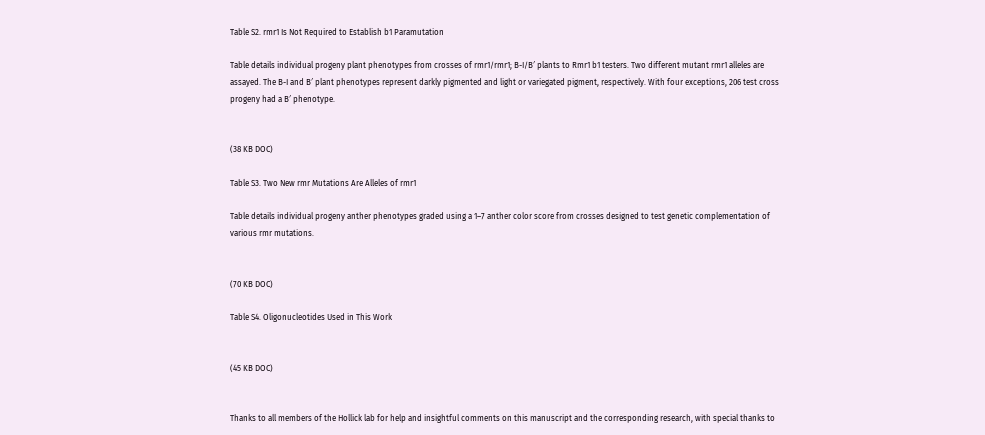Table S2. rmr1 Is Not Required to Establish b1 Paramutation

Table details individual progeny plant phenotypes from crosses of rmr1/rmr1; B-I/B′ plants to Rmr1 b1 testers. Two different mutant rmr1 alleles are assayed. The B-I and B′ plant phenotypes represent darkly pigmented and light or variegated pigment, respectively. With four exceptions, 206 test cross progeny had a B′ phenotype.


(38 KB DOC)

Table S3. Two New rmr Mutations Are Alleles of rmr1

Table details individual progeny anther phenotypes graded using a 1–7 anther color score from crosses designed to test genetic complementation of various rmr mutations.


(70 KB DOC)

Table S4. Oligonucleotides Used in This Work


(45 KB DOC)


Thanks to all members of the Hollick lab for help and insightful comments on this manuscript and the corresponding research, with special thanks to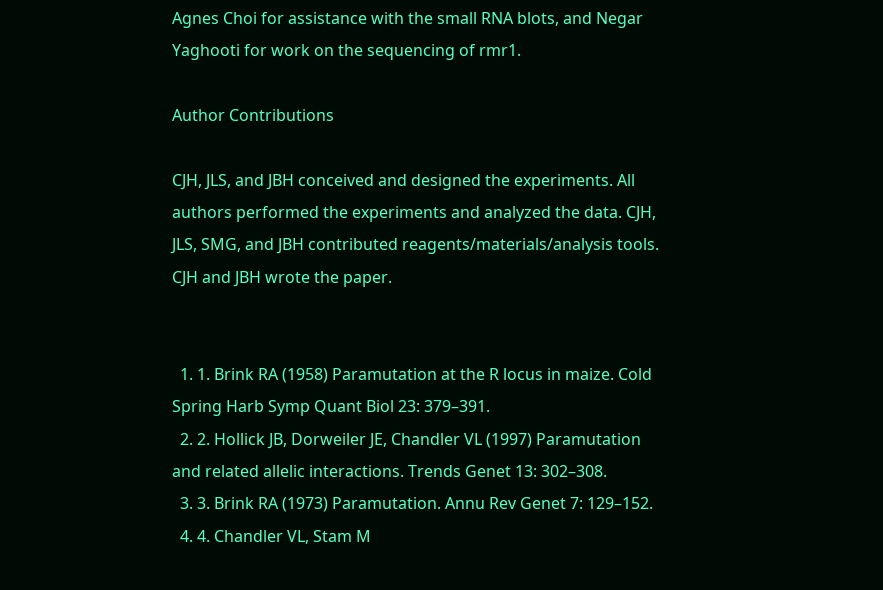Agnes Choi for assistance with the small RNA blots, and Negar Yaghooti for work on the sequencing of rmr1.

Author Contributions

CJH, JLS, and JBH conceived and designed the experiments. All authors performed the experiments and analyzed the data. CJH, JLS, SMG, and JBH contributed reagents/materials/analysis tools. CJH and JBH wrote the paper.


  1. 1. Brink RA (1958) Paramutation at the R locus in maize. Cold Spring Harb Symp Quant Biol 23: 379–391.
  2. 2. Hollick JB, Dorweiler JE, Chandler VL (1997) Paramutation and related allelic interactions. Trends Genet 13: 302–308.
  3. 3. Brink RA (1973) Paramutation. Annu Rev Genet 7: 129–152.
  4. 4. Chandler VL, Stam M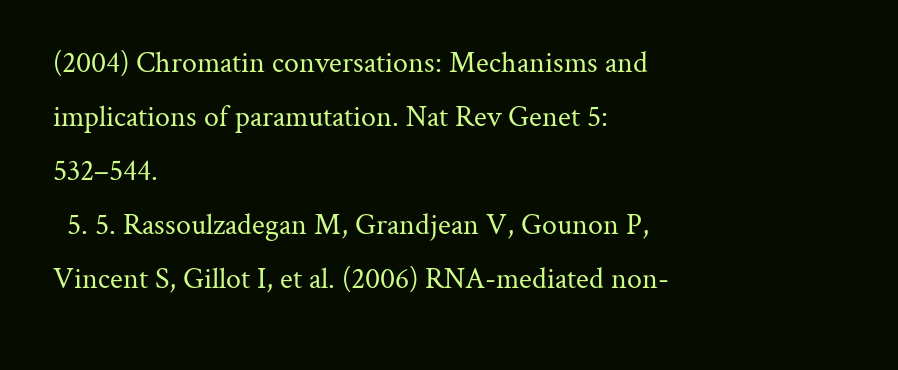(2004) Chromatin conversations: Mechanisms and implications of paramutation. Nat Rev Genet 5: 532–544.
  5. 5. Rassoulzadegan M, Grandjean V, Gounon P, Vincent S, Gillot I, et al. (2006) RNA-mediated non-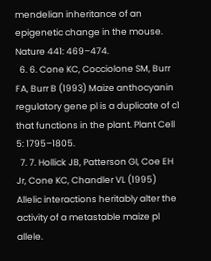mendelian inheritance of an epigenetic change in the mouse. Nature 441: 469–474.
  6. 6. Cone KC, Cocciolone SM, Burr FA, Burr B (1993) Maize anthocyanin regulatory gene pl is a duplicate of c1 that functions in the plant. Plant Cell 5: 1795–1805.
  7. 7. Hollick JB, Patterson GI, Coe EH Jr, Cone KC, Chandler VL (1995) Allelic interactions heritably alter the activity of a metastable maize pl allele.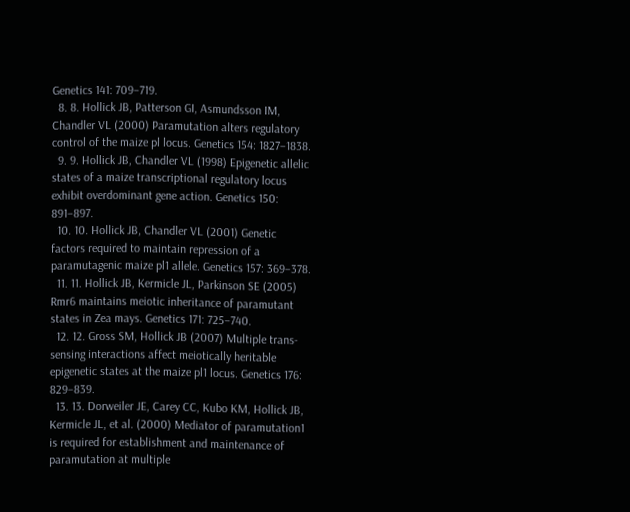Genetics 141: 709–719.
  8. 8. Hollick JB, Patterson GI, Asmundsson IM, Chandler VL (2000) Paramutation alters regulatory control of the maize pl locus. Genetics 154: 1827–1838.
  9. 9. Hollick JB, Chandler VL (1998) Epigenetic allelic states of a maize transcriptional regulatory locus exhibit overdominant gene action. Genetics 150: 891–897.
  10. 10. Hollick JB, Chandler VL (2001) Genetic factors required to maintain repression of a paramutagenic maize pl1 allele. Genetics 157: 369–378.
  11. 11. Hollick JB, Kermicle JL, Parkinson SE (2005) Rmr6 maintains meiotic inheritance of paramutant states in Zea mays. Genetics 171: 725–740.
  12. 12. Gross SM, Hollick JB (2007) Multiple trans-sensing interactions affect meiotically heritable epigenetic states at the maize pl1 locus. Genetics 176: 829–839.
  13. 13. Dorweiler JE, Carey CC, Kubo KM, Hollick JB, Kermicle JL, et al. (2000) Mediator of paramutation1 is required for establishment and maintenance of paramutation at multiple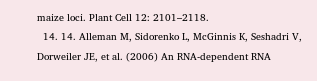maize loci. Plant Cell 12: 2101–2118.
  14. 14. Alleman M, Sidorenko L, McGinnis K, Seshadri V, Dorweiler JE, et al. (2006) An RNA-dependent RNA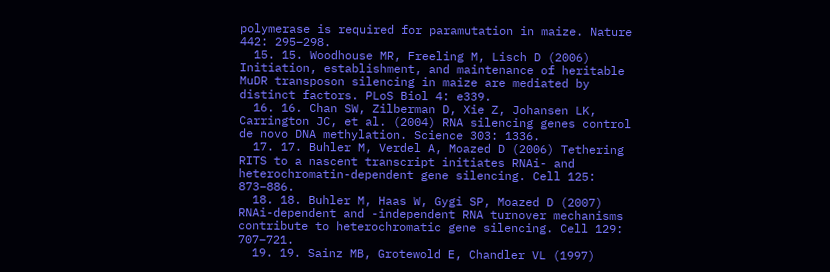polymerase is required for paramutation in maize. Nature 442: 295–298.
  15. 15. Woodhouse MR, Freeling M, Lisch D (2006) Initiation, establishment, and maintenance of heritable MuDR transposon silencing in maize are mediated by distinct factors. PLoS Biol 4: e339.
  16. 16. Chan SW, Zilberman D, Xie Z, Johansen LK, Carrington JC, et al. (2004) RNA silencing genes control de novo DNA methylation. Science 303: 1336.
  17. 17. Buhler M, Verdel A, Moazed D (2006) Tethering RITS to a nascent transcript initiates RNAi- and heterochromatin-dependent gene silencing. Cell 125: 873–886.
  18. 18. Buhler M, Haas W, Gygi SP, Moazed D (2007) RNAi-dependent and -independent RNA turnover mechanisms contribute to heterochromatic gene silencing. Cell 129: 707–721.
  19. 19. Sainz MB, Grotewold E, Chandler VL (1997)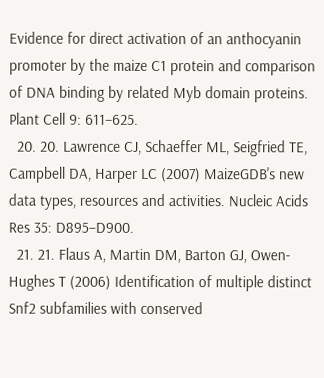Evidence for direct activation of an anthocyanin promoter by the maize C1 protein and comparison of DNA binding by related Myb domain proteins. Plant Cell 9: 611–625.
  20. 20. Lawrence CJ, Schaeffer ML, Seigfried TE, Campbell DA, Harper LC (2007) MaizeGDB's new data types, resources and activities. Nucleic Acids Res 35: D895–D900.
  21. 21. Flaus A, Martin DM, Barton GJ, Owen-Hughes T (2006) Identification of multiple distinct Snf2 subfamilies with conserved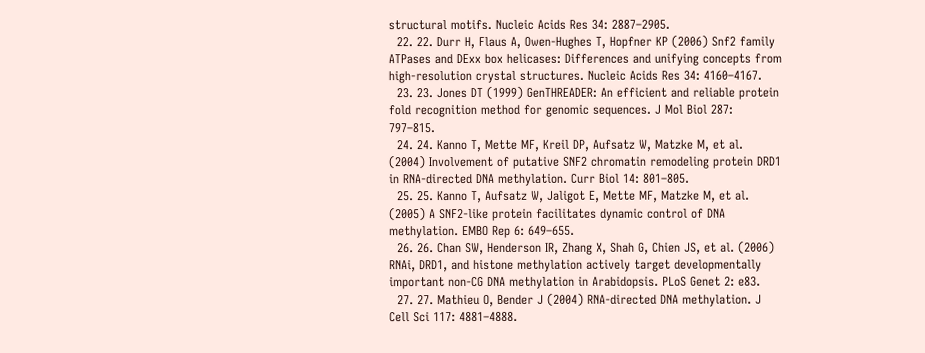structural motifs. Nucleic Acids Res 34: 2887–2905.
  22. 22. Durr H, Flaus A, Owen-Hughes T, Hopfner KP (2006) Snf2 family ATPases and DExx box helicases: Differences and unifying concepts from high-resolution crystal structures. Nucleic Acids Res 34: 4160–4167.
  23. 23. Jones DT (1999) GenTHREADER: An efficient and reliable protein fold recognition method for genomic sequences. J Mol Biol 287: 797–815.
  24. 24. Kanno T, Mette MF, Kreil DP, Aufsatz W, Matzke M, et al. (2004) Involvement of putative SNF2 chromatin remodeling protein DRD1 in RNA-directed DNA methylation. Curr Biol 14: 801–805.
  25. 25. Kanno T, Aufsatz W, Jaligot E, Mette MF, Matzke M, et al. (2005) A SNF2-like protein facilitates dynamic control of DNA methylation. EMBO Rep 6: 649–655.
  26. 26. Chan SW, Henderson IR, Zhang X, Shah G, Chien JS, et al. (2006) RNAi, DRD1, and histone methylation actively target developmentally important non-CG DNA methylation in Arabidopsis. PLoS Genet 2: e83.
  27. 27. Mathieu O, Bender J (2004) RNA-directed DNA methylation. J Cell Sci 117: 4881–4888.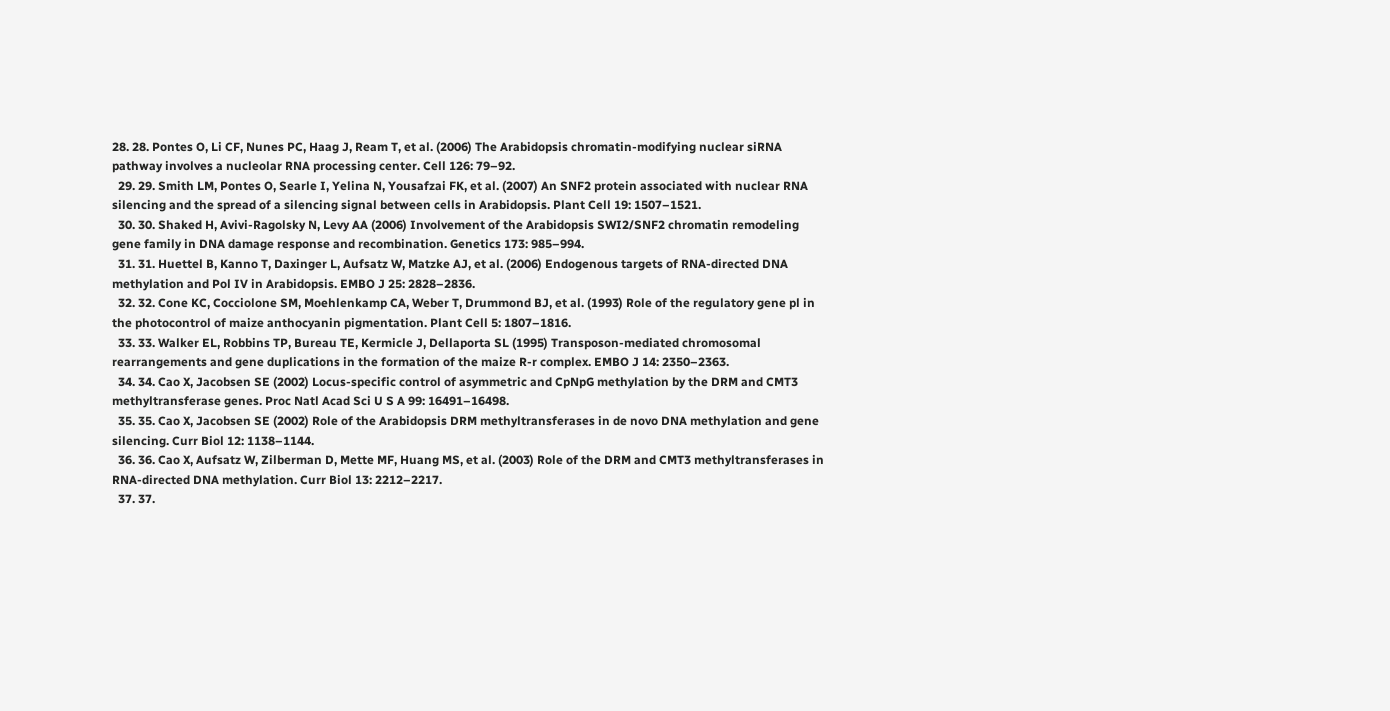28. 28. Pontes O, Li CF, Nunes PC, Haag J, Ream T, et al. (2006) The Arabidopsis chromatin-modifying nuclear siRNA pathway involves a nucleolar RNA processing center. Cell 126: 79–92.
  29. 29. Smith LM, Pontes O, Searle I, Yelina N, Yousafzai FK, et al. (2007) An SNF2 protein associated with nuclear RNA silencing and the spread of a silencing signal between cells in Arabidopsis. Plant Cell 19: 1507–1521.
  30. 30. Shaked H, Avivi-Ragolsky N, Levy AA (2006) Involvement of the Arabidopsis SWI2/SNF2 chromatin remodeling gene family in DNA damage response and recombination. Genetics 173: 985–994.
  31. 31. Huettel B, Kanno T, Daxinger L, Aufsatz W, Matzke AJ, et al. (2006) Endogenous targets of RNA-directed DNA methylation and Pol IV in Arabidopsis. EMBO J 25: 2828–2836.
  32. 32. Cone KC, Cocciolone SM, Moehlenkamp CA, Weber T, Drummond BJ, et al. (1993) Role of the regulatory gene pl in the photocontrol of maize anthocyanin pigmentation. Plant Cell 5: 1807–1816.
  33. 33. Walker EL, Robbins TP, Bureau TE, Kermicle J, Dellaporta SL (1995) Transposon-mediated chromosomal rearrangements and gene duplications in the formation of the maize R-r complex. EMBO J 14: 2350–2363.
  34. 34. Cao X, Jacobsen SE (2002) Locus-specific control of asymmetric and CpNpG methylation by the DRM and CMT3 methyltransferase genes. Proc Natl Acad Sci U S A 99: 16491–16498.
  35. 35. Cao X, Jacobsen SE (2002) Role of the Arabidopsis DRM methyltransferases in de novo DNA methylation and gene silencing. Curr Biol 12: 1138–1144.
  36. 36. Cao X, Aufsatz W, Zilberman D, Mette MF, Huang MS, et al. (2003) Role of the DRM and CMT3 methyltransferases in RNA-directed DNA methylation. Curr Biol 13: 2212–2217.
  37. 37.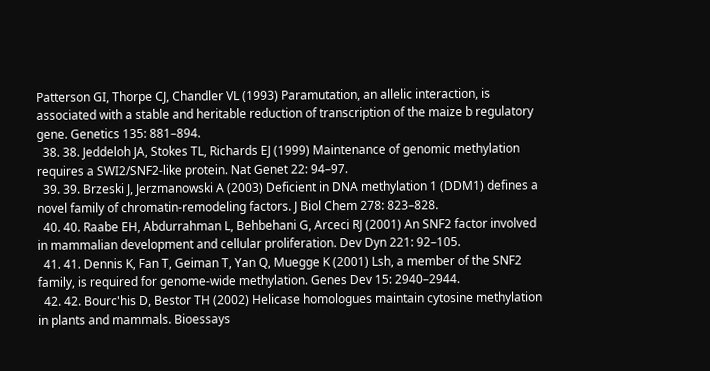Patterson GI, Thorpe CJ, Chandler VL (1993) Paramutation, an allelic interaction, is associated with a stable and heritable reduction of transcription of the maize b regulatory gene. Genetics 135: 881–894.
  38. 38. Jeddeloh JA, Stokes TL, Richards EJ (1999) Maintenance of genomic methylation requires a SWI2/SNF2-like protein. Nat Genet 22: 94–97.
  39. 39. Brzeski J, Jerzmanowski A (2003) Deficient in DNA methylation 1 (DDM1) defines a novel family of chromatin-remodeling factors. J Biol Chem 278: 823–828.
  40. 40. Raabe EH, Abdurrahman L, Behbehani G, Arceci RJ (2001) An SNF2 factor involved in mammalian development and cellular proliferation. Dev Dyn 221: 92–105.
  41. 41. Dennis K, Fan T, Geiman T, Yan Q, Muegge K (2001) Lsh, a member of the SNF2 family, is required for genome-wide methylation. Genes Dev 15: 2940–2944.
  42. 42. Bourc'his D, Bestor TH (2002) Helicase homologues maintain cytosine methylation in plants and mammals. Bioessays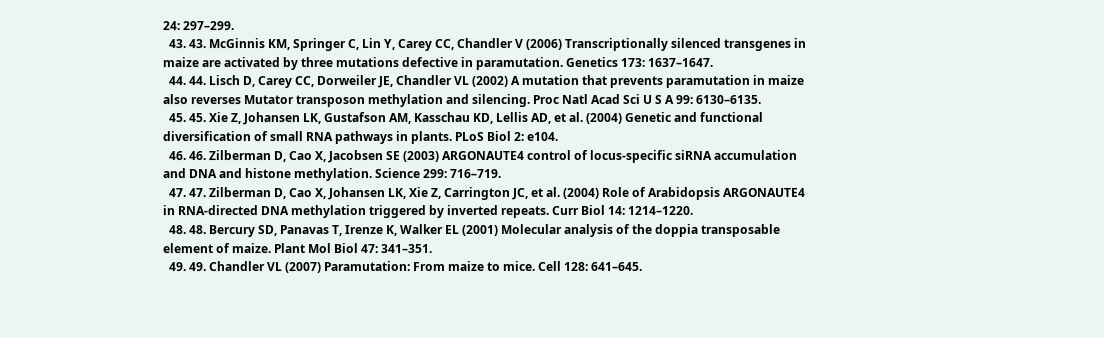24: 297–299.
  43. 43. McGinnis KM, Springer C, Lin Y, Carey CC, Chandler V (2006) Transcriptionally silenced transgenes in maize are activated by three mutations defective in paramutation. Genetics 173: 1637–1647.
  44. 44. Lisch D, Carey CC, Dorweiler JE, Chandler VL (2002) A mutation that prevents paramutation in maize also reverses Mutator transposon methylation and silencing. Proc Natl Acad Sci U S A 99: 6130–6135.
  45. 45. Xie Z, Johansen LK, Gustafson AM, Kasschau KD, Lellis AD, et al. (2004) Genetic and functional diversification of small RNA pathways in plants. PLoS Biol 2: e104.
  46. 46. Zilberman D, Cao X, Jacobsen SE (2003) ARGONAUTE4 control of locus-specific siRNA accumulation and DNA and histone methylation. Science 299: 716–719.
  47. 47. Zilberman D, Cao X, Johansen LK, Xie Z, Carrington JC, et al. (2004) Role of Arabidopsis ARGONAUTE4 in RNA-directed DNA methylation triggered by inverted repeats. Curr Biol 14: 1214–1220.
  48. 48. Bercury SD, Panavas T, Irenze K, Walker EL (2001) Molecular analysis of the doppia transposable element of maize. Plant Mol Biol 47: 341–351.
  49. 49. Chandler VL (2007) Paramutation: From maize to mice. Cell 128: 641–645.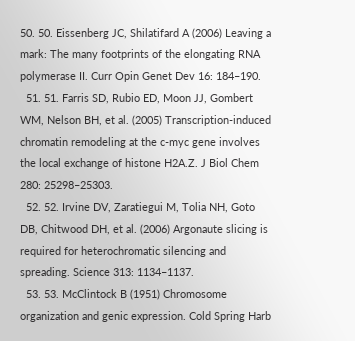50. 50. Eissenberg JC, Shilatifard A (2006) Leaving a mark: The many footprints of the elongating RNA polymerase II. Curr Opin Genet Dev 16: 184–190.
  51. 51. Farris SD, Rubio ED, Moon JJ, Gombert WM, Nelson BH, et al. (2005) Transcription-induced chromatin remodeling at the c-myc gene involves the local exchange of histone H2A.Z. J Biol Chem 280: 25298–25303.
  52. 52. Irvine DV, Zaratiegui M, Tolia NH, Goto DB, Chitwood DH, et al. (2006) Argonaute slicing is required for heterochromatic silencing and spreading. Science 313: 1134–1137.
  53. 53. McClintock B (1951) Chromosome organization and genic expression. Cold Spring Harb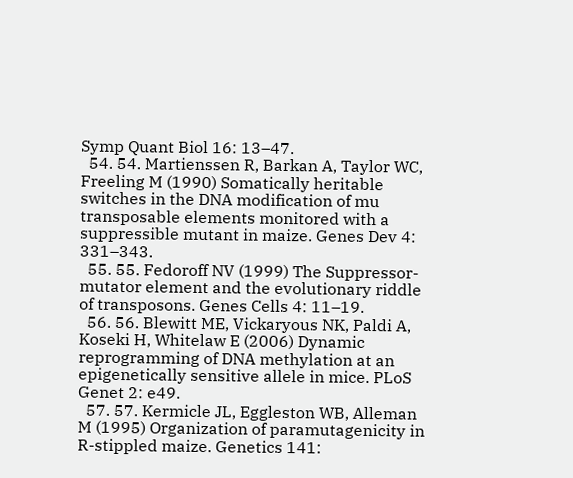Symp Quant Biol 16: 13–47.
  54. 54. Martienssen R, Barkan A, Taylor WC, Freeling M (1990) Somatically heritable switches in the DNA modification of mu transposable elements monitored with a suppressible mutant in maize. Genes Dev 4: 331–343.
  55. 55. Fedoroff NV (1999) The Suppressor-mutator element and the evolutionary riddle of transposons. Genes Cells 4: 11–19.
  56. 56. Blewitt ME, Vickaryous NK, Paldi A, Koseki H, Whitelaw E (2006) Dynamic reprogramming of DNA methylation at an epigenetically sensitive allele in mice. PLoS Genet 2: e49.
  57. 57. Kermicle JL, Eggleston WB, Alleman M (1995) Organization of paramutagenicity in R-stippled maize. Genetics 141: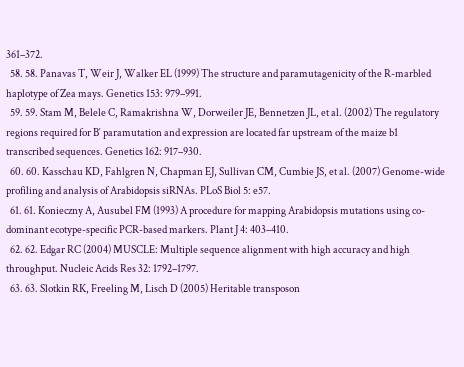361–372.
  58. 58. Panavas T, Weir J, Walker EL (1999) The structure and paramutagenicity of the R-marbled haplotype of Zea mays. Genetics 153: 979–991.
  59. 59. Stam M, Belele C, Ramakrishna W, Dorweiler JE, Bennetzen JL, et al. (2002) The regulatory regions required for B′ paramutation and expression are located far upstream of the maize b1 transcribed sequences. Genetics 162: 917–930.
  60. 60. Kasschau KD, Fahlgren N, Chapman EJ, Sullivan CM, Cumbie JS, et al. (2007) Genome-wide profiling and analysis of Arabidopsis siRNAs. PLoS Biol 5: e57.
  61. 61. Konieczny A, Ausubel FM (1993) A procedure for mapping Arabidopsis mutations using co-dominant ecotype-specific PCR-based markers. Plant J 4: 403–410.
  62. 62. Edgar RC (2004) MUSCLE: Multiple sequence alignment with high accuracy and high throughput. Nucleic Acids Res 32: 1792–1797.
  63. 63. Slotkin RK, Freeling M, Lisch D (2005) Heritable transposon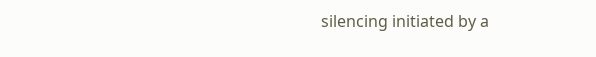silencing initiated by a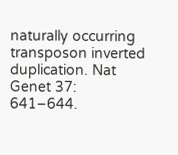naturally occurring transposon inverted duplication. Nat Genet 37: 641–644.